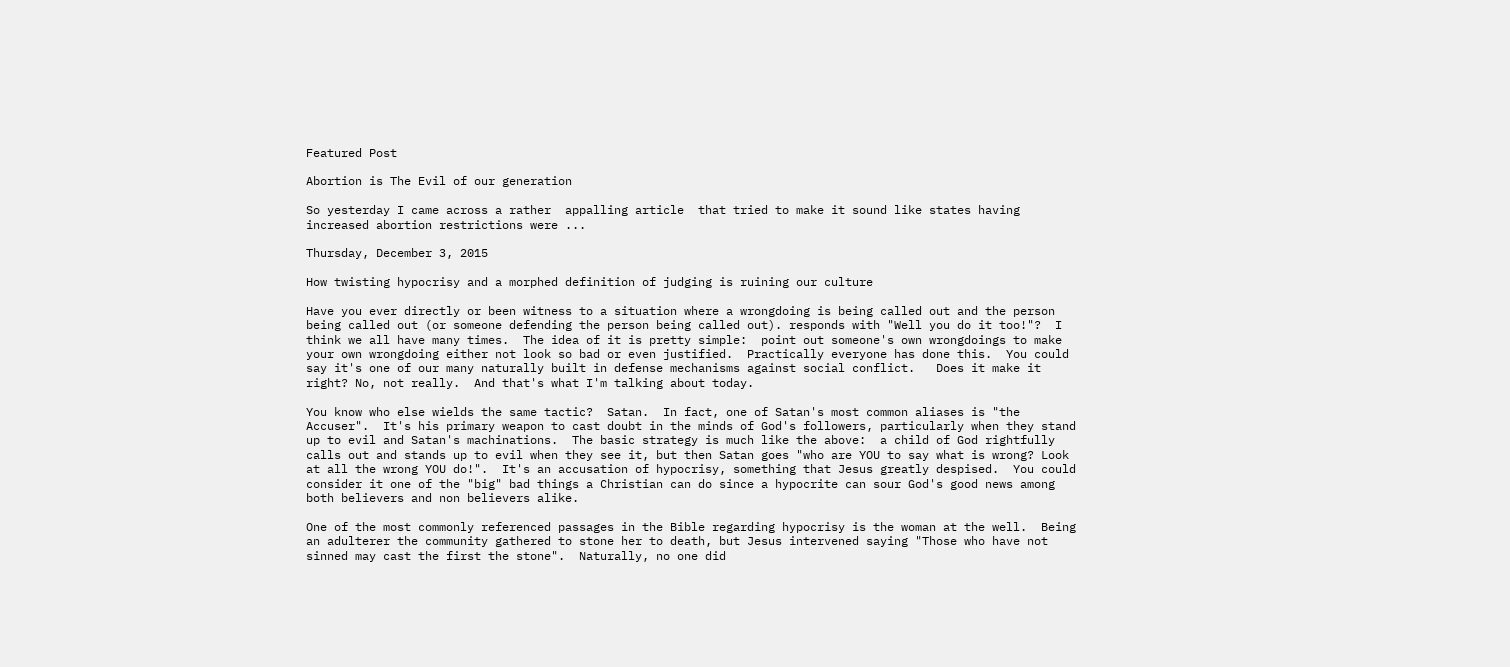Featured Post

Abortion is The Evil of our generation

So yesterday I came across a rather  appalling article  that tried to make it sound like states having increased abortion restrictions were ...

Thursday, December 3, 2015

How twisting hypocrisy and a morphed definition of judging is ruining our culture

Have you ever directly or been witness to a situation where a wrongdoing is being called out and the person being called out (or someone defending the person being called out). responds with "Well you do it too!"?  I think we all have many times.  The idea of it is pretty simple:  point out someone's own wrongdoings to make your own wrongdoing either not look so bad or even justified.  Practically everyone has done this.  You could say it's one of our many naturally built in defense mechanisms against social conflict.   Does it make it right? No, not really.  And that's what I'm talking about today.

You know who else wields the same tactic?  Satan.  In fact, one of Satan's most common aliases is "the Accuser".  It's his primary weapon to cast doubt in the minds of God's followers, particularly when they stand up to evil and Satan's machinations.  The basic strategy is much like the above:  a child of God rightfully calls out and stands up to evil when they see it, but then Satan goes "who are YOU to say what is wrong? Look at all the wrong YOU do!".  It's an accusation of hypocrisy, something that Jesus greatly despised.  You could consider it one of the "big" bad things a Christian can do since a hypocrite can sour God's good news among both believers and non believers alike.

One of the most commonly referenced passages in the Bible regarding hypocrisy is the woman at the well.  Being an adulterer the community gathered to stone her to death, but Jesus intervened saying "Those who have not sinned may cast the first the stone".  Naturally, no one did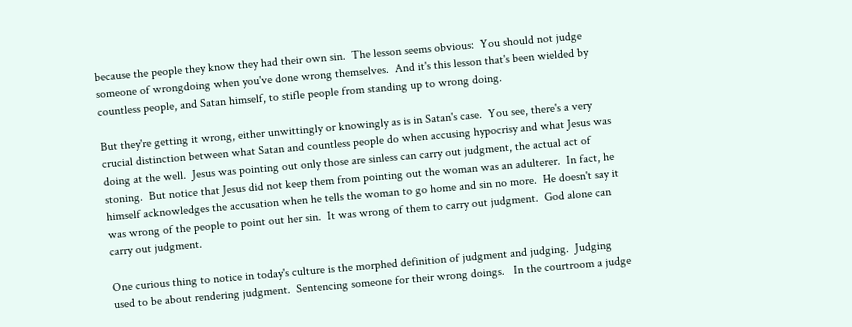because the people they know they had their own sin.  The lesson seems obvious:  You should not judge someone of wrongdoing when you've done wrong themselves.  And it's this lesson that's been wielded by countless people, and Satan himself, to stifle people from standing up to wrong doing.

But they're getting it wrong, either unwittingly or knowingly as is in Satan's case.  You see, there's a very crucial distinction between what Satan and countless people do when accusing hypocrisy and what Jesus was doing at the well.  Jesus was pointing out only those are sinless can carry out judgment, the actual act of stoning.  But notice that Jesus did not keep them from pointing out the woman was an adulterer.  In fact, he himself acknowledges the accusation when he tells the woman to go home and sin no more.  He doesn't say it was wrong of the people to point out her sin.  It was wrong of them to carry out judgment.  God alone can carry out judgment.

One curious thing to notice in today's culture is the morphed definition of judgment and judging.  Judging used to be about rendering judgment.  Sentencing someone for their wrong doings.   In the courtroom a judge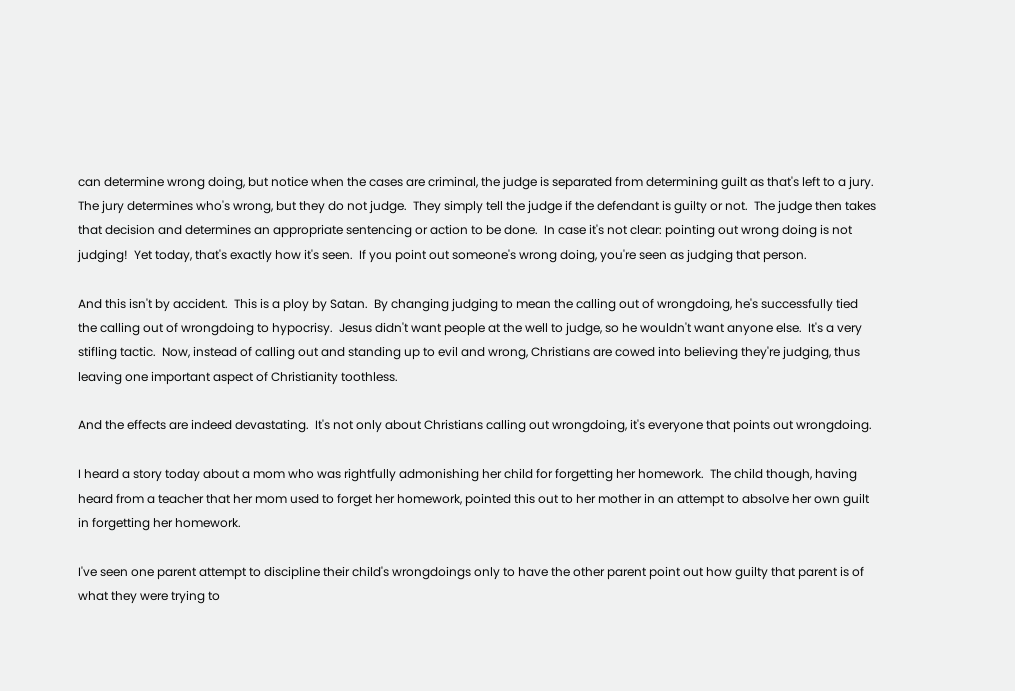can determine wrong doing, but notice when the cases are criminal, the judge is separated from determining guilt as that's left to a jury.  The jury determines who's wrong, but they do not judge.  They simply tell the judge if the defendant is guilty or not.  The judge then takes that decision and determines an appropriate sentencing or action to be done.  In case it's not clear: pointing out wrong doing is not judging!  Yet today, that's exactly how it's seen.  If you point out someone's wrong doing, you're seen as judging that person.

And this isn't by accident.  This is a ploy by Satan.  By changing judging to mean the calling out of wrongdoing, he's successfully tied the calling out of wrongdoing to hypocrisy.  Jesus didn't want people at the well to judge, so he wouldn't want anyone else.  It's a very stifling tactic.  Now, instead of calling out and standing up to evil and wrong, Christians are cowed into believing they're judging, thus leaving one important aspect of Christianity toothless.

And the effects are indeed devastating.  It's not only about Christians calling out wrongdoing, it's everyone that points out wrongdoing.

I heard a story today about a mom who was rightfully admonishing her child for forgetting her homework.  The child though, having heard from a teacher that her mom used to forget her homework, pointed this out to her mother in an attempt to absolve her own guilt in forgetting her homework.

I've seen one parent attempt to discipline their child's wrongdoings only to have the other parent point out how guilty that parent is of what they were trying to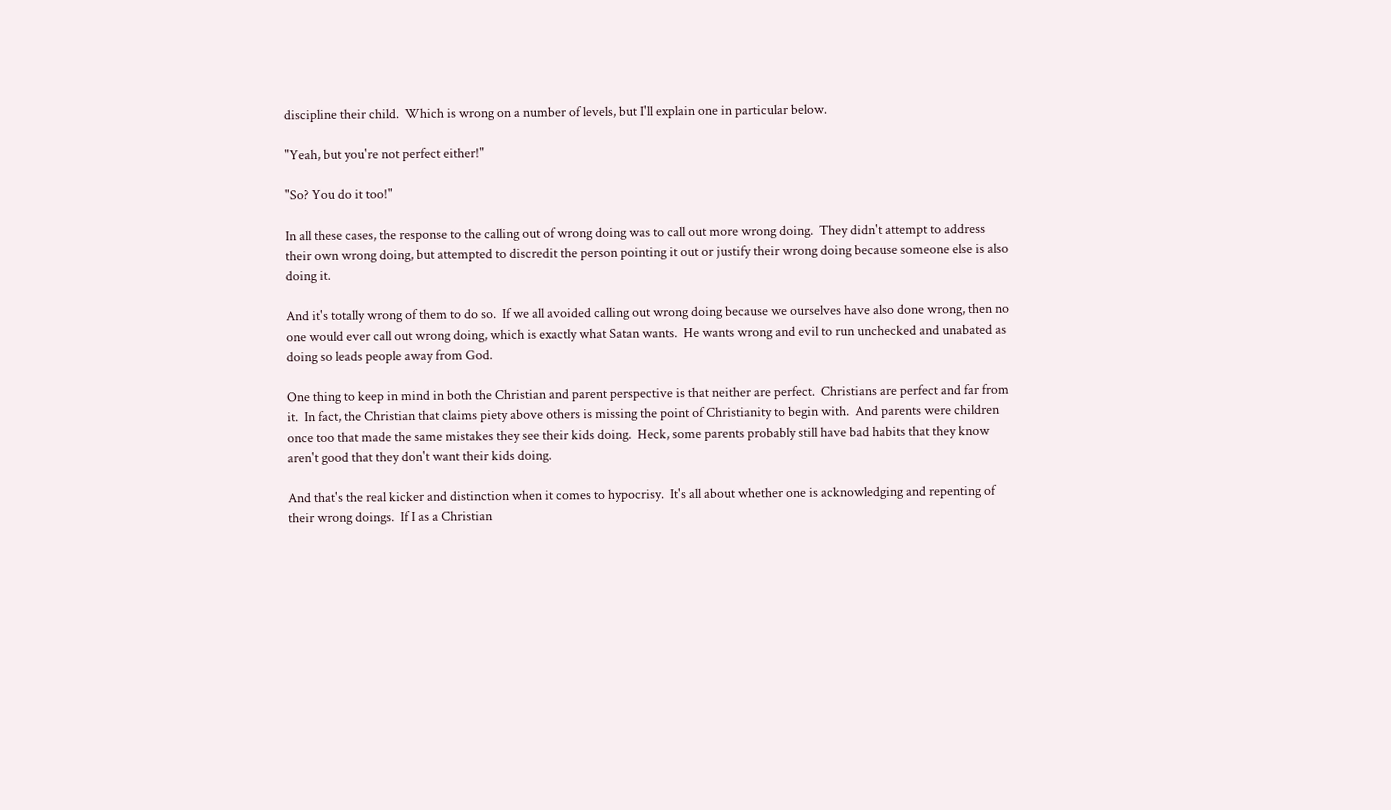discipline their child.  Which is wrong on a number of levels, but I'll explain one in particular below.

"Yeah, but you're not perfect either!"

"So? You do it too!"

In all these cases, the response to the calling out of wrong doing was to call out more wrong doing.  They didn't attempt to address their own wrong doing, but attempted to discredit the person pointing it out or justify their wrong doing because someone else is also doing it.

And it's totally wrong of them to do so.  If we all avoided calling out wrong doing because we ourselves have also done wrong, then no one would ever call out wrong doing, which is exactly what Satan wants.  He wants wrong and evil to run unchecked and unabated as doing so leads people away from God.

One thing to keep in mind in both the Christian and parent perspective is that neither are perfect.  Christians are perfect and far from it.  In fact, the Christian that claims piety above others is missing the point of Christianity to begin with.  And parents were children once too that made the same mistakes they see their kids doing.  Heck, some parents probably still have bad habits that they know aren't good that they don't want their kids doing.

And that's the real kicker and distinction when it comes to hypocrisy.  It's all about whether one is acknowledging and repenting of their wrong doings.  If I as a Christian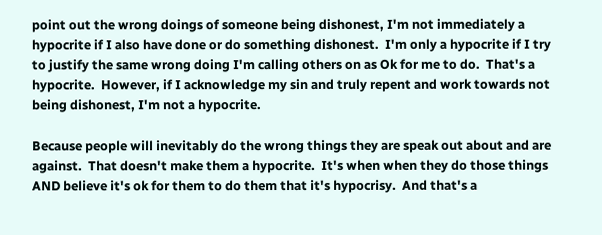point out the wrong doings of someone being dishonest, I'm not immediately a hypocrite if I also have done or do something dishonest.  I'm only a hypocrite if I try to justify the same wrong doing I'm calling others on as Ok for me to do.  That's a hypocrite.  However, if I acknowledge my sin and truly repent and work towards not being dishonest, I'm not a hypocrite.

Because people will inevitably do the wrong things they are speak out about and are against.  That doesn't make them a hypocrite.  It's when when they do those things AND believe it's ok for them to do them that it's hypocrisy.  And that's a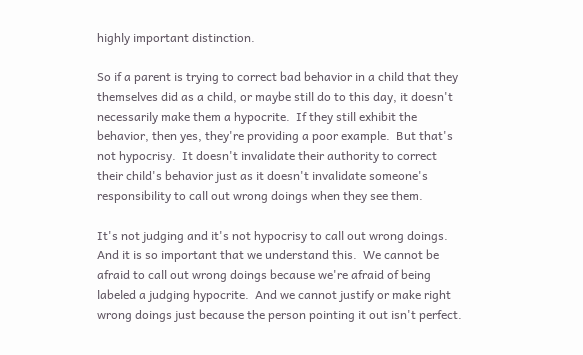highly important distinction.

So if a parent is trying to correct bad behavior in a child that they themselves did as a child, or maybe still do to this day, it doesn't necessarily make them a hypocrite.  If they still exhibit the behavior, then yes, they're providing a poor example.  But that's not hypocrisy.  It doesn't invalidate their authority to correct their child's behavior just as it doesn't invalidate someone's responsibility to call out wrong doings when they see them.

It's not judging and it's not hypocrisy to call out wrong doings.  And it is so important that we understand this.  We cannot be afraid to call out wrong doings because we're afraid of being labeled a judging hypocrite.  And we cannot justify or make right wrong doings just because the person pointing it out isn't perfect.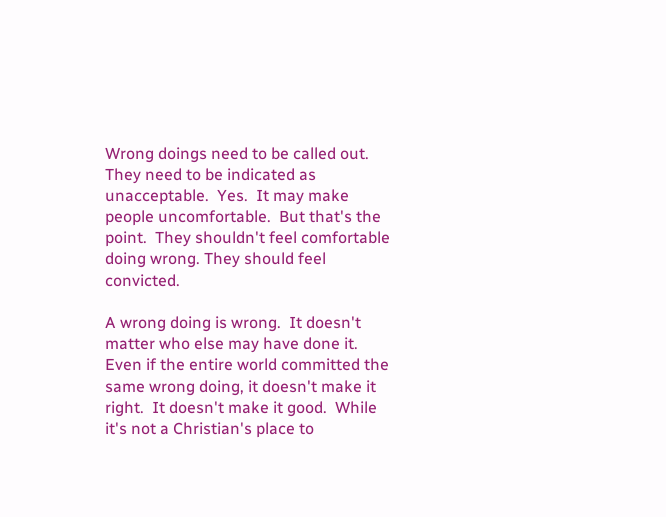Wrong doings need to be called out.  They need to be indicated as unacceptable.  Yes.  It may make people uncomfortable.  But that's the point.  They shouldn't feel comfortable doing wrong. They should feel convicted.

A wrong doing is wrong.  It doesn't matter who else may have done it.  Even if the entire world committed the same wrong doing, it doesn't make it right.  It doesn't make it good.  While it's not a Christian's place to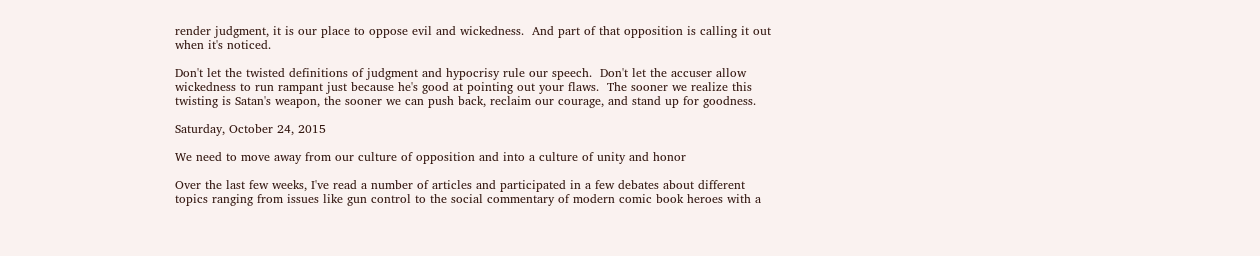render judgment, it is our place to oppose evil and wickedness.  And part of that opposition is calling it out when it's noticed.

Don't let the twisted definitions of judgment and hypocrisy rule our speech.  Don't let the accuser allow wickedness to run rampant just because he's good at pointing out your flaws.  The sooner we realize this twisting is Satan's weapon, the sooner we can push back, reclaim our courage, and stand up for goodness.

Saturday, October 24, 2015

We need to move away from our culture of opposition and into a culture of unity and honor

Over the last few weeks, I've read a number of articles and participated in a few debates about different topics ranging from issues like gun control to the social commentary of modern comic book heroes with a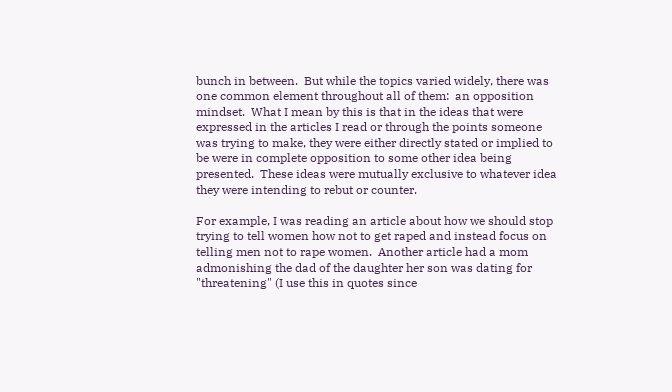bunch in between.  But while the topics varied widely, there was one common element throughout all of them:  an opposition mindset.  What I mean by this is that in the ideas that were expressed in the articles I read or through the points someone was trying to make, they were either directly stated or implied to be were in complete opposition to some other idea being presented.  These ideas were mutually exclusive to whatever idea they were intending to rebut or counter.

For example, I was reading an article about how we should stop trying to tell women how not to get raped and instead focus on telling men not to rape women.  Another article had a mom admonishing the dad of the daughter her son was dating for "threatening" (I use this in quotes since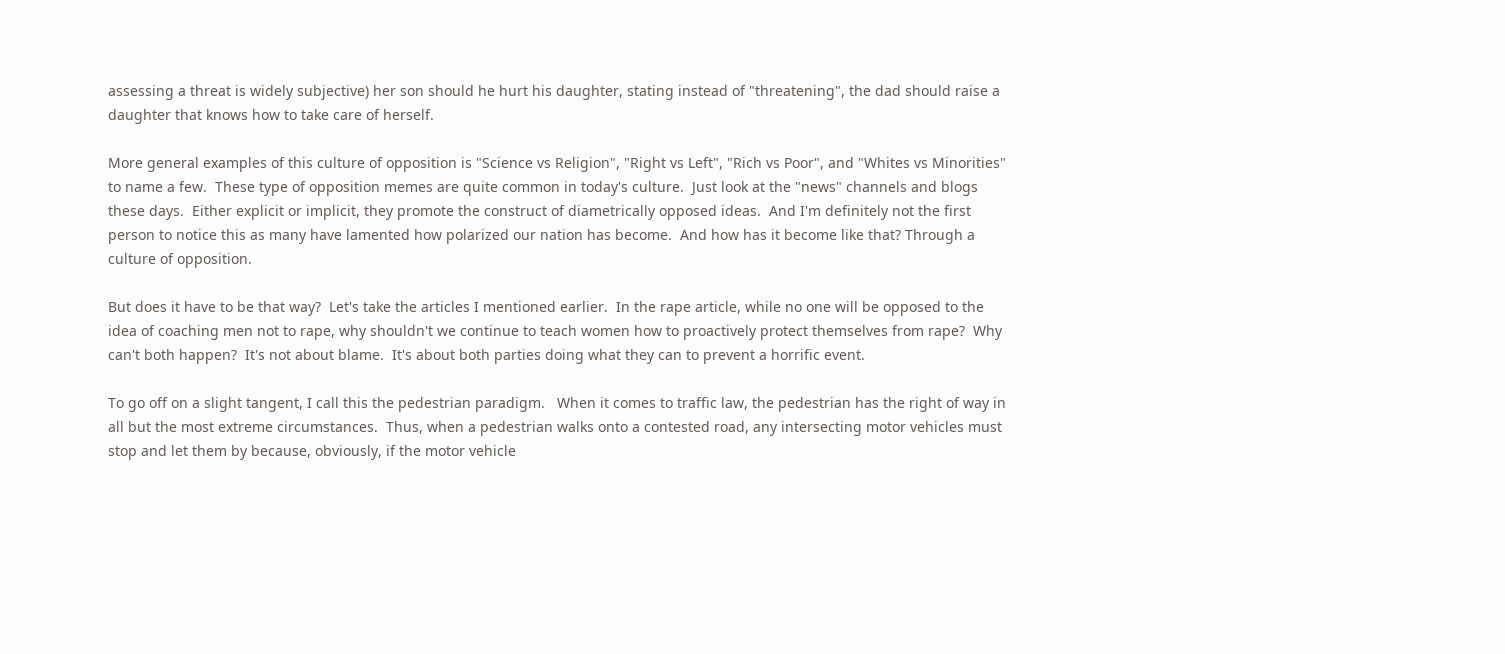assessing a threat is widely subjective) her son should he hurt his daughter, stating instead of "threatening", the dad should raise a daughter that knows how to take care of herself.

More general examples of this culture of opposition is "Science vs Religion", "Right vs Left", "Rich vs Poor", and "Whites vs Minorities" to name a few.  These type of opposition memes are quite common in today's culture.  Just look at the "news" channels and blogs these days.  Either explicit or implicit, they promote the construct of diametrically opposed ideas.  And I'm definitely not the first person to notice this as many have lamented how polarized our nation has become.  And how has it become like that? Through a culture of opposition.

But does it have to be that way?  Let's take the articles I mentioned earlier.  In the rape article, while no one will be opposed to the idea of coaching men not to rape, why shouldn't we continue to teach women how to proactively protect themselves from rape?  Why can't both happen?  It's not about blame.  It's about both parties doing what they can to prevent a horrific event.

To go off on a slight tangent, I call this the pedestrian paradigm.   When it comes to traffic law, the pedestrian has the right of way in all but the most extreme circumstances.  Thus, when a pedestrian walks onto a contested road, any intersecting motor vehicles must stop and let them by because, obviously, if the motor vehicle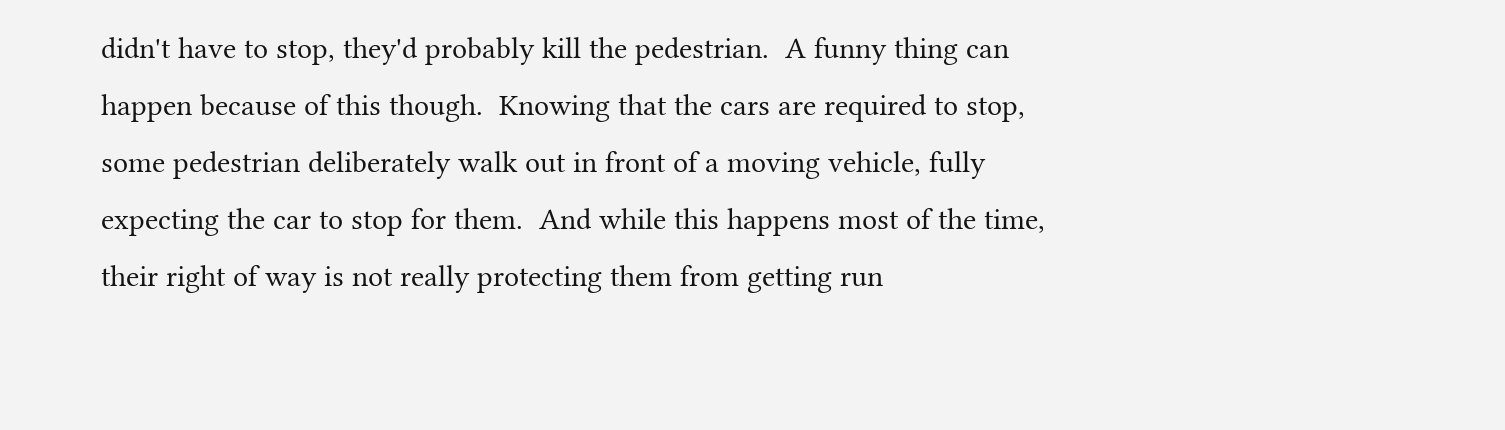didn't have to stop, they'd probably kill the pedestrian.  A funny thing can happen because of this though.  Knowing that the cars are required to stop, some pedestrian deliberately walk out in front of a moving vehicle, fully expecting the car to stop for them.  And while this happens most of the time, their right of way is not really protecting them from getting run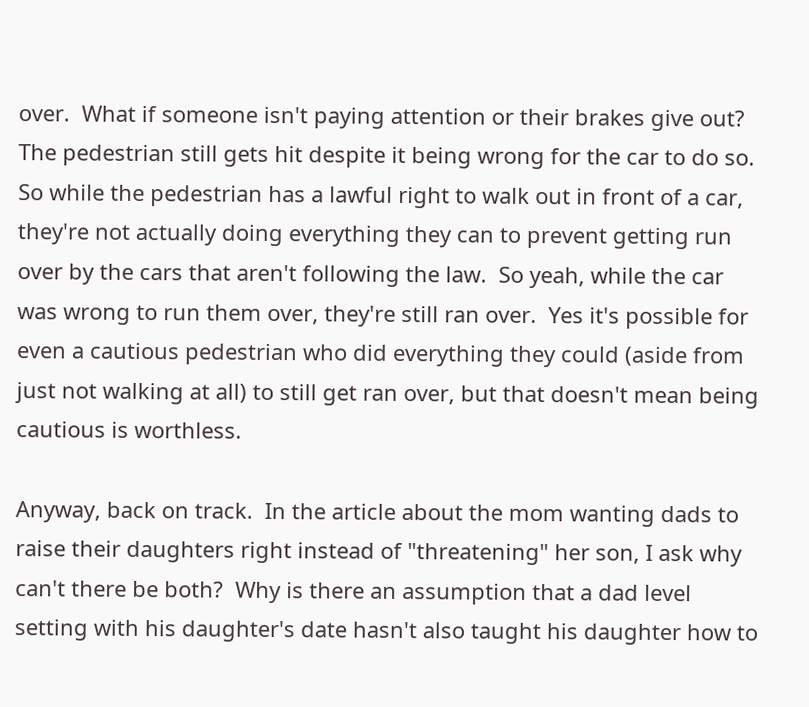over.  What if someone isn't paying attention or their brakes give out?  The pedestrian still gets hit despite it being wrong for the car to do so.  So while the pedestrian has a lawful right to walk out in front of a car, they're not actually doing everything they can to prevent getting run over by the cars that aren't following the law.  So yeah, while the car was wrong to run them over, they're still ran over.  Yes it's possible for even a cautious pedestrian who did everything they could (aside from just not walking at all) to still get ran over, but that doesn't mean being cautious is worthless.

Anyway, back on track.  In the article about the mom wanting dads to raise their daughters right instead of "threatening" her son, I ask why can't there be both?  Why is there an assumption that a dad level setting with his daughter's date hasn't also taught his daughter how to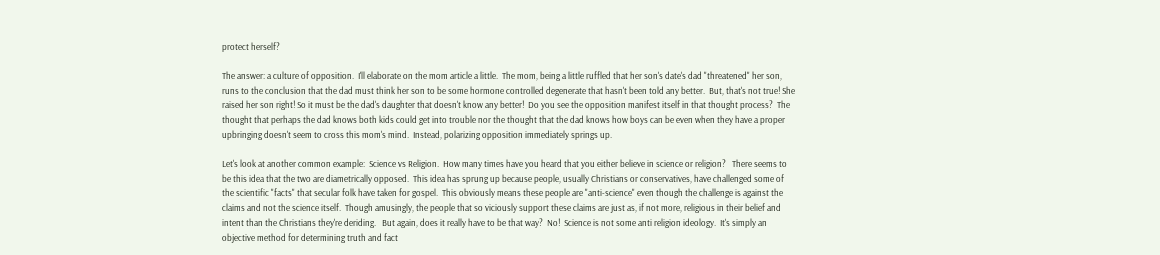protect herself?

The answer: a culture of opposition.  I'll elaborate on the mom article a little.  The mom, being a little ruffled that her son's date's dad "threatened" her son, runs to the conclusion that the dad must think her son to be some hormone controlled degenerate that hasn't been told any better.  But, that's not true! She raised her son right! So it must be the dad's daughter that doesn't know any better!  Do you see the opposition manifest itself in that thought process?  The thought that perhaps the dad knows both kids could get into trouble nor the thought that the dad knows how boys can be even when they have a proper upbringing doesn't seem to cross this mom's mind.  Instead, polarizing opposition immediately springs up.

Let's look at another common example:  Science vs Religion.  How many times have you heard that you either believe in science or religion?   There seems to be this idea that the two are diametrically opposed.  This idea has sprung up because people, usually Christians or conservatives, have challenged some of the scientific "facts" that secular folk have taken for gospel.  This obviously means these people are "anti-science" even though the challenge is against the claims and not the science itself.  Though amusingly, the people that so viciously support these claims are just as, if not more, religious in their belief and intent than the Christians they're deriding.   But again, does it really have to be that way?  No!  Science is not some anti religion ideology.  It's simply an objective method for determining truth and fact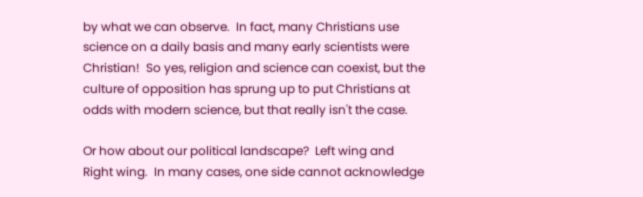by what we can observe.  In fact, many Christians use science on a daily basis and many early scientists were Christian!  So yes, religion and science can coexist, but the culture of opposition has sprung up to put Christians at odds with modern science, but that really isn't the case.

Or how about our political landscape?  Left wing and Right wing.  In many cases, one side cannot acknowledge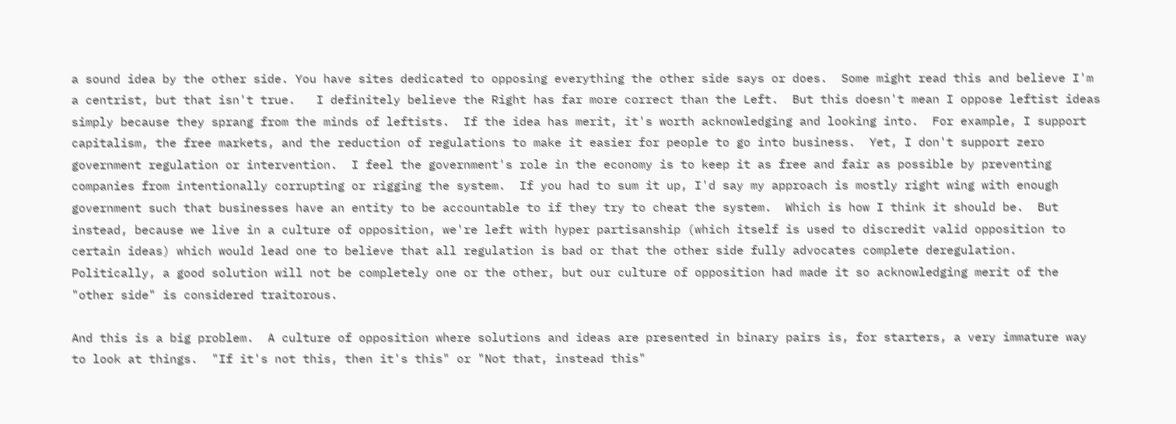a sound idea by the other side. You have sites dedicated to opposing everything the other side says or does.  Some might read this and believe I'm a centrist, but that isn't true.   I definitely believe the Right has far more correct than the Left.  But this doesn't mean I oppose leftist ideas simply because they sprang from the minds of leftists.  If the idea has merit, it's worth acknowledging and looking into.  For example, I support capitalism, the free markets, and the reduction of regulations to make it easier for people to go into business.  Yet, I don't support zero government regulation or intervention.  I feel the government's role in the economy is to keep it as free and fair as possible by preventing companies from intentionally corrupting or rigging the system.  If you had to sum it up, I'd say my approach is mostly right wing with enough government such that businesses have an entity to be accountable to if they try to cheat the system.  Which is how I think it should be.  But instead, because we live in a culture of opposition, we're left with hyper partisanship (which itself is used to discredit valid opposition to certain ideas) which would lead one to believe that all regulation is bad or that the other side fully advocates complete deregulation.  Politically, a good solution will not be completely one or the other, but our culture of opposition had made it so acknowledging merit of the "other side" is considered traitorous.

And this is a big problem.  A culture of opposition where solutions and ideas are presented in binary pairs is, for starters, a very immature way to look at things.  "If it's not this, then it's this" or "Not that, instead this"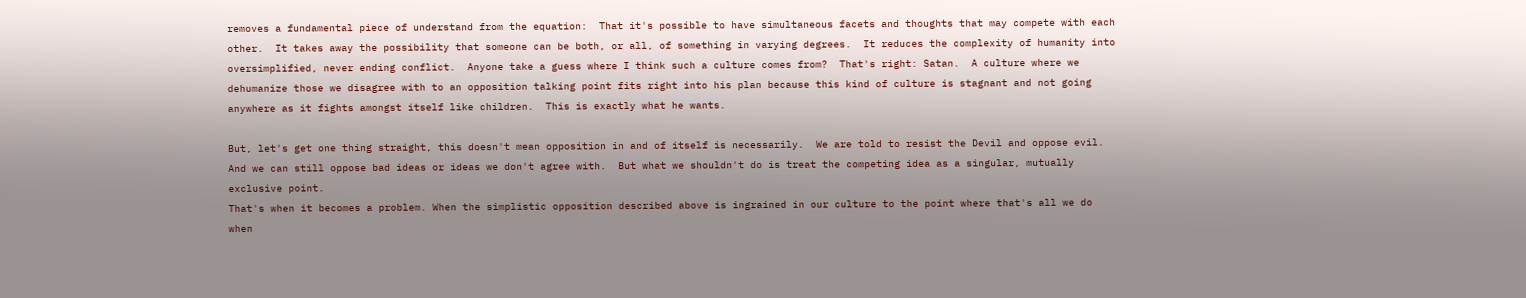removes a fundamental piece of understand from the equation:  That it's possible to have simultaneous facets and thoughts that may compete with each other.  It takes away the possibility that someone can be both, or all, of something in varying degrees.  It reduces the complexity of humanity into oversimplified, never ending conflict.  Anyone take a guess where I think such a culture comes from?  That's right: Satan.  A culture where we dehumanize those we disagree with to an opposition talking point fits right into his plan because this kind of culture is stagnant and not going anywhere as it fights amongst itself like children.  This is exactly what he wants.

But, let's get one thing straight, this doesn't mean opposition in and of itself is necessarily.  We are told to resist the Devil and oppose evil.  And we can still oppose bad ideas or ideas we don't agree with.  But what we shouldn't do is treat the competing idea as a singular, mutually exclusive point.
That's when it becomes a problem. When the simplistic opposition described above is ingrained in our culture to the point where that's all we do when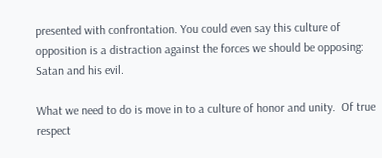presented with confrontation. You could even say this culture of opposition is a distraction against the forces we should be opposing:  Satan and his evil.

What we need to do is move in to a culture of honor and unity.  Of true respect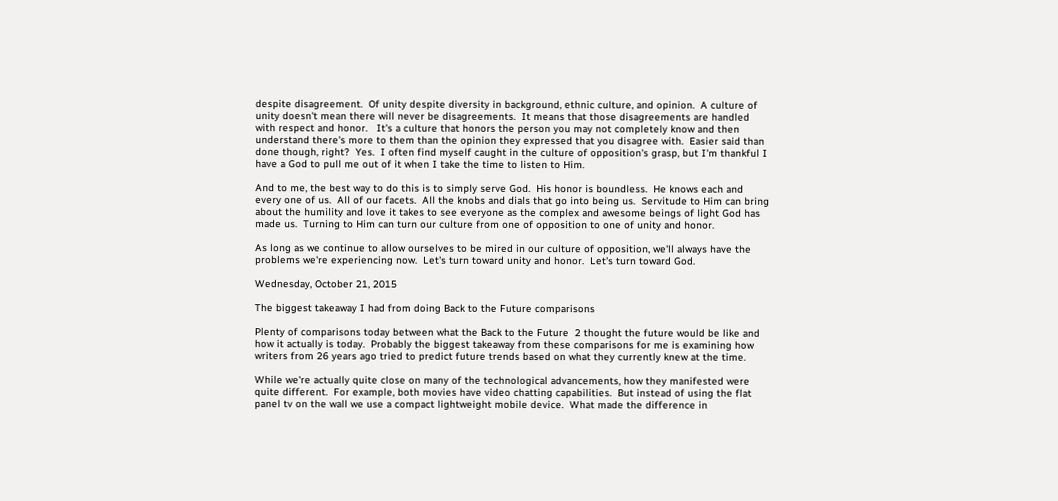despite disagreement.  Of unity despite diversity in background, ethnic culture, and opinion.  A culture of unity doesn't mean there will never be disagreements.  It means that those disagreements are handled with respect and honor.   It's a culture that honors the person you may not completely know and then understand there's more to them than the opinion they expressed that you disagree with.  Easier said than done though, right?  Yes.  I often find myself caught in the culture of opposition's grasp, but I'm thankful I have a God to pull me out of it when I take the time to listen to Him.

And to me, the best way to do this is to simply serve God.  His honor is boundless.  He knows each and every one of us.  All of our facets.  All the knobs and dials that go into being us.  Servitude to Him can bring about the humility and love it takes to see everyone as the complex and awesome beings of light God has made us.  Turning to Him can turn our culture from one of opposition to one of unity and honor.

As long as we continue to allow ourselves to be mired in our culture of opposition, we'll always have the problems we're experiencing now.  Let's turn toward unity and honor.  Let's turn toward God.

Wednesday, October 21, 2015

The biggest takeaway I had from doing Back to the Future comparisons

Plenty of comparisons today between what the Back to the Future  2 thought the future would be like and how it actually is today.  Probably the biggest takeaway from these comparisons for me is examining how writers from 26 years ago tried to predict future trends based on what they currently knew at the time.

While we're actually quite close on many of the technological advancements, how they manifested were quite different.  For example, both movies have video chatting capabilities.  But instead of using the flat panel tv on the wall we use a compact lightweight mobile device.  What made the difference in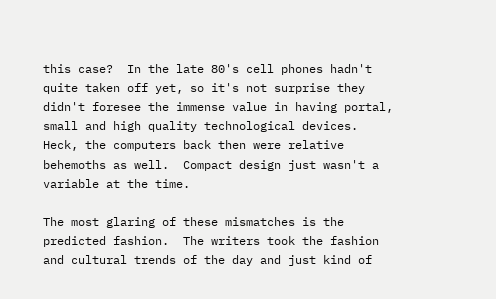this case?  In the late 80's cell phones hadn't quite taken off yet, so it's not surprise they didn't foresee the immense value in having portal, small and high quality technological devices.  Heck, the computers back then were relative behemoths as well.  Compact design just wasn't a variable at the time.

The most glaring of these mismatches is the predicted fashion.  The writers took the fashion and cultural trends of the day and just kind of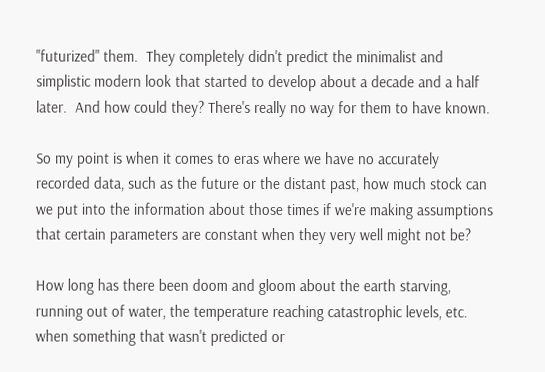"futurized" them.  They completely didn't predict the minimalist and simplistic modern look that started to develop about a decade and a half later.  And how could they? There's really no way for them to have known.

So my point is when it comes to eras where we have no accurately recorded data, such as the future or the distant past, how much stock can we put into the information about those times if we're making assumptions that certain parameters are constant when they very well might not be?

How long has there been doom and gloom about the earth starving, running out of water, the temperature reaching catastrophic levels, etc. when something that wasn't predicted or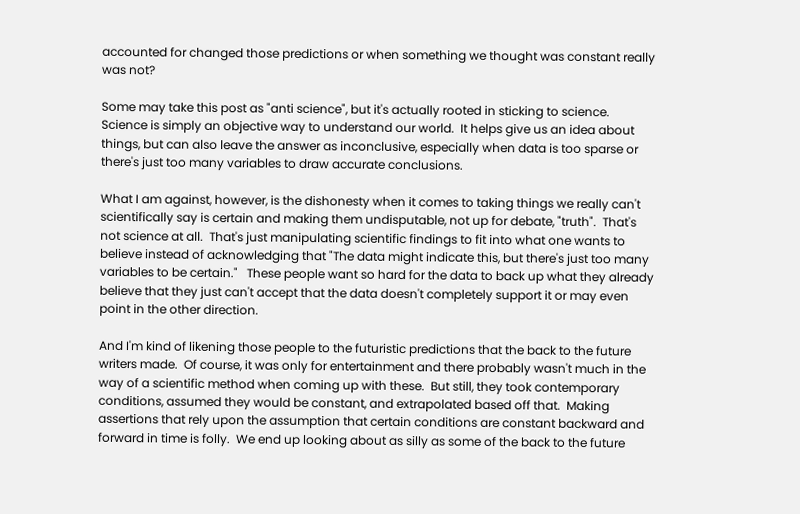accounted for changed those predictions or when something we thought was constant really was not?

Some may take this post as "anti science", but it's actually rooted in sticking to science.  Science is simply an objective way to understand our world.  It helps give us an idea about things, but can also leave the answer as inconclusive, especially when data is too sparse or there's just too many variables to draw accurate conclusions.

What I am against, however, is the dishonesty when it comes to taking things we really can't scientifically say is certain and making them undisputable, not up for debate, "truth".  That's not science at all.  That's just manipulating scientific findings to fit into what one wants to believe instead of acknowledging that "The data might indicate this, but there's just too many variables to be certain."   These people want so hard for the data to back up what they already believe that they just can't accept that the data doesn't completely support it or may even point in the other direction.

And I'm kind of likening those people to the futuristic predictions that the back to the future writers made.  Of course, it was only for entertainment and there probably wasn't much in the way of a scientific method when coming up with these.  But still, they took contemporary conditions, assumed they would be constant, and extrapolated based off that.  Making assertions that rely upon the assumption that certain conditions are constant backward and forward in time is folly.  We end up looking about as silly as some of the back to the future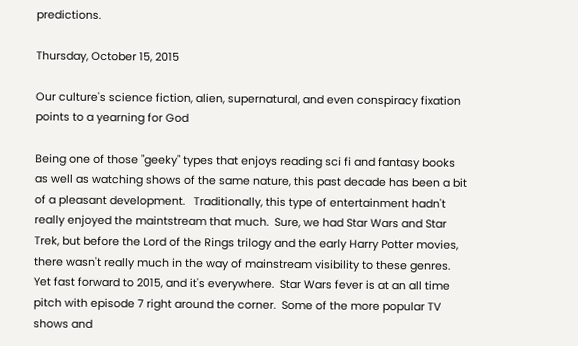predictions.

Thursday, October 15, 2015

Our culture's science fiction, alien, supernatural, and even conspiracy fixation points to a yearning for God

Being one of those "geeky" types that enjoys reading sci fi and fantasy books as well as watching shows of the same nature, this past decade has been a bit of a pleasant development.   Traditionally, this type of entertainment hadn't really enjoyed the maintstream that much.  Sure, we had Star Wars and Star Trek, but before the Lord of the Rings trilogy and the early Harry Potter movies, there wasn't really much in the way of mainstream visibility to these genres.  Yet fast forward to 2015, and it's everywhere.  Star Wars fever is at an all time pitch with episode 7 right around the corner.  Some of the more popular TV shows and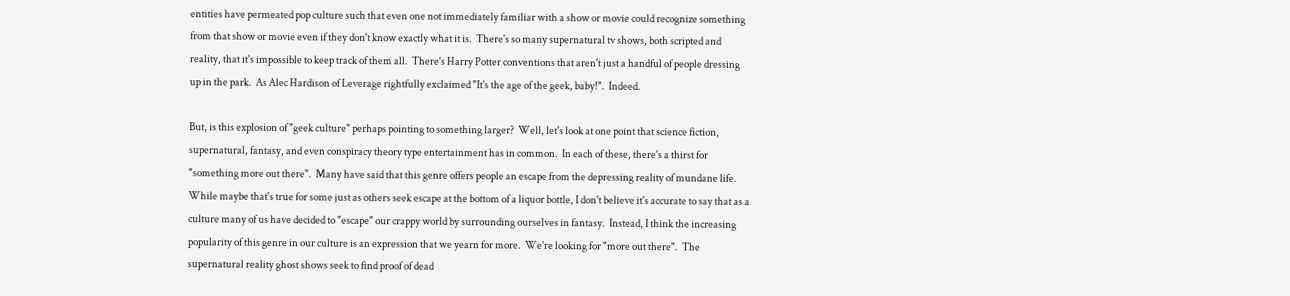entities have permeated pop culture such that even one not immediately familiar with a show or movie could recognize something from that show or movie even if they don't know exactly what it is.  There's so many supernatural tv shows, both scripted and reality, that it's impossible to keep track of them all.  There's Harry Potter conventions that aren't just a handful of people dressing up in the park.  As Alec Hardison of Leverage rightfully exclaimed "It's the age of the geek, baby!".  Indeed.

But, is this explosion of "geek culture" perhaps pointing to something larger?  Well, let's look at one point that science fiction, supernatural, fantasy, and even conspiracy theory type entertainment has in common.  In each of these, there's a thirst for "something more out there".  Many have said that this genre offers people an escape from the depressing reality of mundane life.  While maybe that's true for some just as others seek escape at the bottom of a liquor bottle, I don't believe it's accurate to say that as a culture many of us have decided to "escape" our crappy world by surrounding ourselves in fantasy.  Instead, I think the increasing popularity of this genre in our culture is an expression that we yearn for more.  We're looking for "more out there".  The supernatural reality ghost shows seek to find proof of dead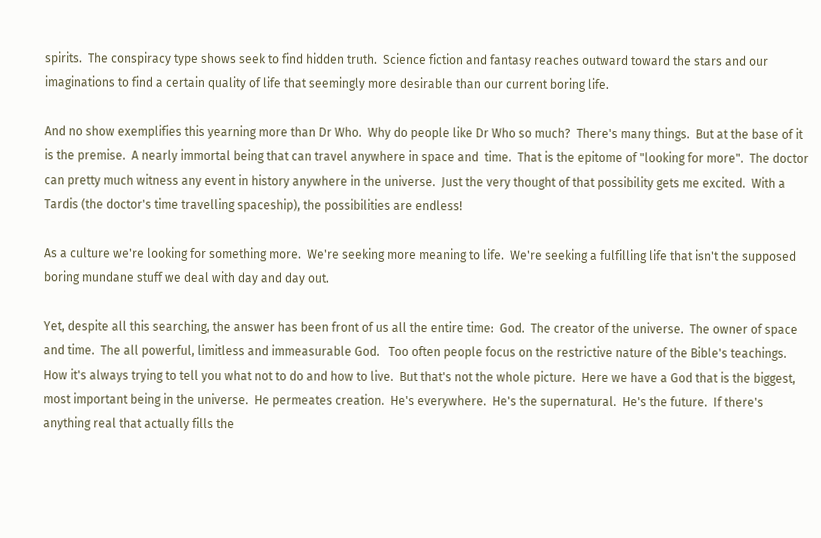spirits.  The conspiracy type shows seek to find hidden truth.  Science fiction and fantasy reaches outward toward the stars and our imaginations to find a certain quality of life that seemingly more desirable than our current boring life.

And no show exemplifies this yearning more than Dr Who.  Why do people like Dr Who so much?  There's many things.  But at the base of it is the premise.  A nearly immortal being that can travel anywhere in space and  time.  That is the epitome of "looking for more".  The doctor can pretty much witness any event in history anywhere in the universe.  Just the very thought of that possibility gets me excited.  With a Tardis (the doctor's time travelling spaceship), the possibilities are endless!

As a culture we're looking for something more.  We're seeking more meaning to life.  We're seeking a fulfilling life that isn't the supposed boring mundane stuff we deal with day and day out.

Yet, despite all this searching, the answer has been front of us all the entire time:  God.  The creator of the universe.  The owner of space and time.  The all powerful, limitless and immeasurable God.   Too often people focus on the restrictive nature of the Bible's teachings.  How it's always trying to tell you what not to do and how to live.  But that's not the whole picture.  Here we have a God that is the biggest, most important being in the universe.  He permeates creation.  He's everywhere.  He's the supernatural.  He's the future.  If there's anything real that actually fills the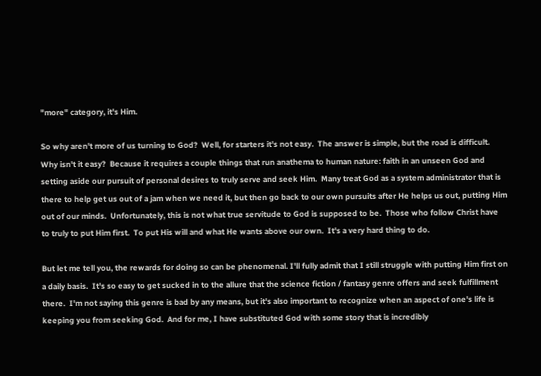"more" category, it's Him.

So why aren't more of us turning to God?  Well, for starters it's not easy.  The answer is simple, but the road is difficult.  Why isn't it easy?  Because it requires a couple things that run anathema to human nature: faith in an unseen God and setting aside our pursuit of personal desires to truly serve and seek Him.  Many treat God as a system administrator that is there to help get us out of a jam when we need it, but then go back to our own pursuits after He helps us out, putting Him out of our minds.  Unfortunately, this is not what true servitude to God is supposed to be.  Those who follow Christ have to truly to put Him first.  To put His will and what He wants above our own.  It's a very hard thing to do.

But let me tell you, the rewards for doing so can be phenomenal. I'll fully admit that I still struggle with putting Him first on a daily basis.  It's so easy to get sucked in to the allure that the science fiction / fantasy genre offers and seek fulfillment there.  I'm not saying this genre is bad by any means, but it's also important to recognize when an aspect of one's life is keeping you from seeking God.  And for me, I have substituted God with some story that is incredibly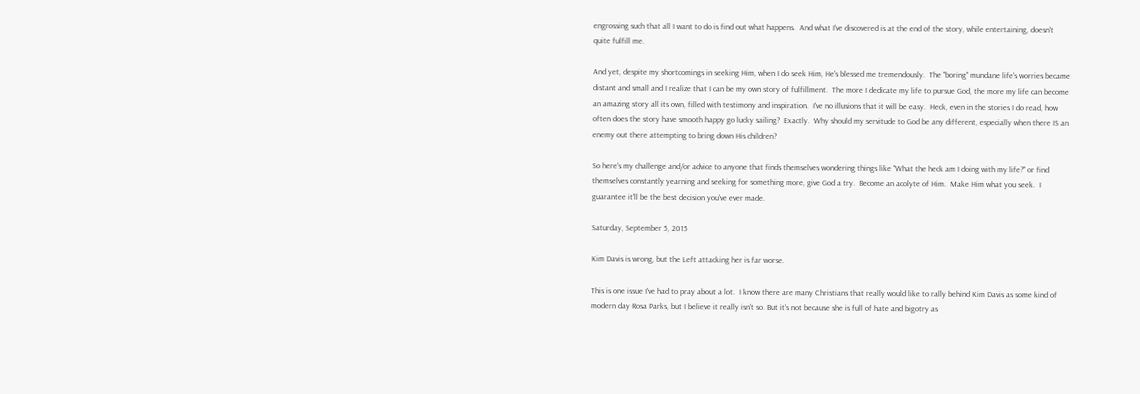engrossing such that all I want to do is find out what happens.  And what I've discovered is at the end of the story, while entertaining, doesn't quite fulfill me.

And yet, despite my shortcomings in seeking Him, when I do seek Him, He's blessed me tremendously.  The "boring" mundane life's worries became distant and small and I realize that I can be my own story of fulfillment.  The more I dedicate my life to pursue God, the more my life can become an amazing story all its own, filled with testimony and inspiration.  I've no illusions that it will be easy.  Heck, even in the stories I do read, how often does the story have smooth happy go lucky sailing?  Exactly.  Why should my servitude to God be any different, especially when there IS an enemy out there attempting to bring down His children?

So here's my challenge and/or advice to anyone that finds themselves wondering things like "What the heck am I doing with my life?" or find themselves constantly yearning and seeking for something more, give God a try.  Become an acolyte of Him.  Make Him what you seek.  I guarantee it'll be the best decision you've ever made.

Saturday, September 5, 2015

Kim Davis is wrong, but the Left attacking her is far worse.

This is one issue I've had to pray about a lot.  I know there are many Christians that really would like to rally behind Kim Davis as some kind of modern day Rosa Parks, but I believe it really isn't so. But it's not because she is full of hate and bigotry as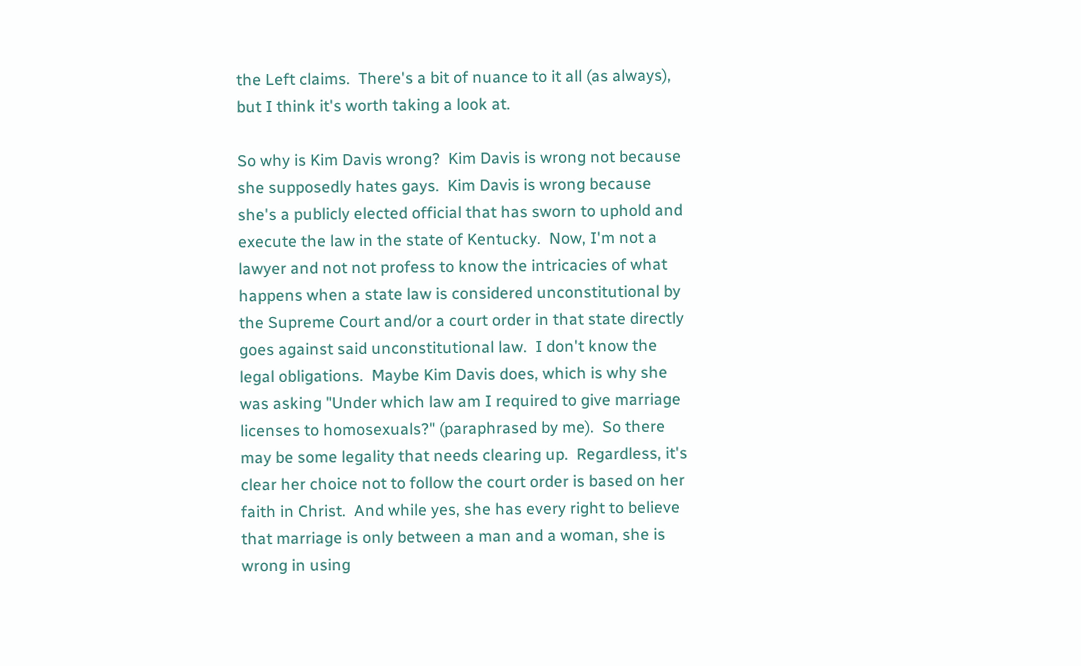the Left claims.  There's a bit of nuance to it all (as always), but I think it's worth taking a look at.

So why is Kim Davis wrong?  Kim Davis is wrong not because she supposedly hates gays.  Kim Davis is wrong because she's a publicly elected official that has sworn to uphold and execute the law in the state of Kentucky.  Now, I'm not a lawyer and not not profess to know the intricacies of what happens when a state law is considered unconstitutional by the Supreme Court and/or a court order in that state directly goes against said unconstitutional law.  I don't know the legal obligations.  Maybe Kim Davis does, which is why she was asking "Under which law am I required to give marriage licenses to homosexuals?" (paraphrased by me).  So there may be some legality that needs clearing up.  Regardless, it's clear her choice not to follow the court order is based on her faith in Christ.  And while yes, she has every right to believe that marriage is only between a man and a woman, she is wrong in using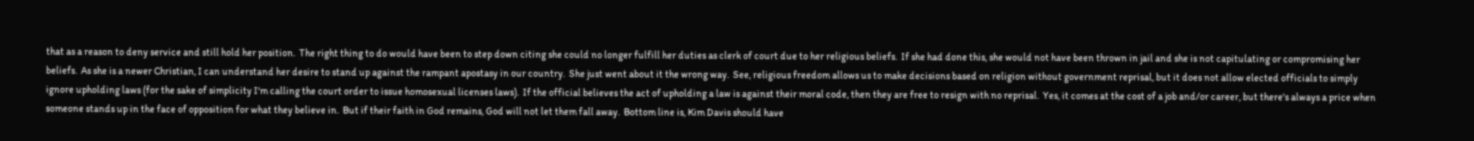that as a reason to deny service and still hold her position.  The right thing to do would have been to step down citing she could no longer fulfill her duties as clerk of court due to her religious beliefs.  If she had done this, she would not have been thrown in jail and she is not capitulating or compromising her beliefs.  As she is a newer Christian, I can understand her desire to stand up against the rampant apostasy in our country.  She just went about it the wrong way.  See, religious freedom allows us to make decisions based on religion without government reprisal, but it does not allow elected officials to simply ignore upholding laws (for the sake of simplicity I'm calling the court order to issue homosexual licenses laws).  If the official believes the act of upholding a law is against their moral code, then they are free to resign with no reprisal.  Yes, it comes at the cost of a job and/or career, but there's always a price when someone stands up in the face of opposition for what they believe in.  But if their faith in God remains, God will not let them fall away.  Bottom line is, Kim Davis should have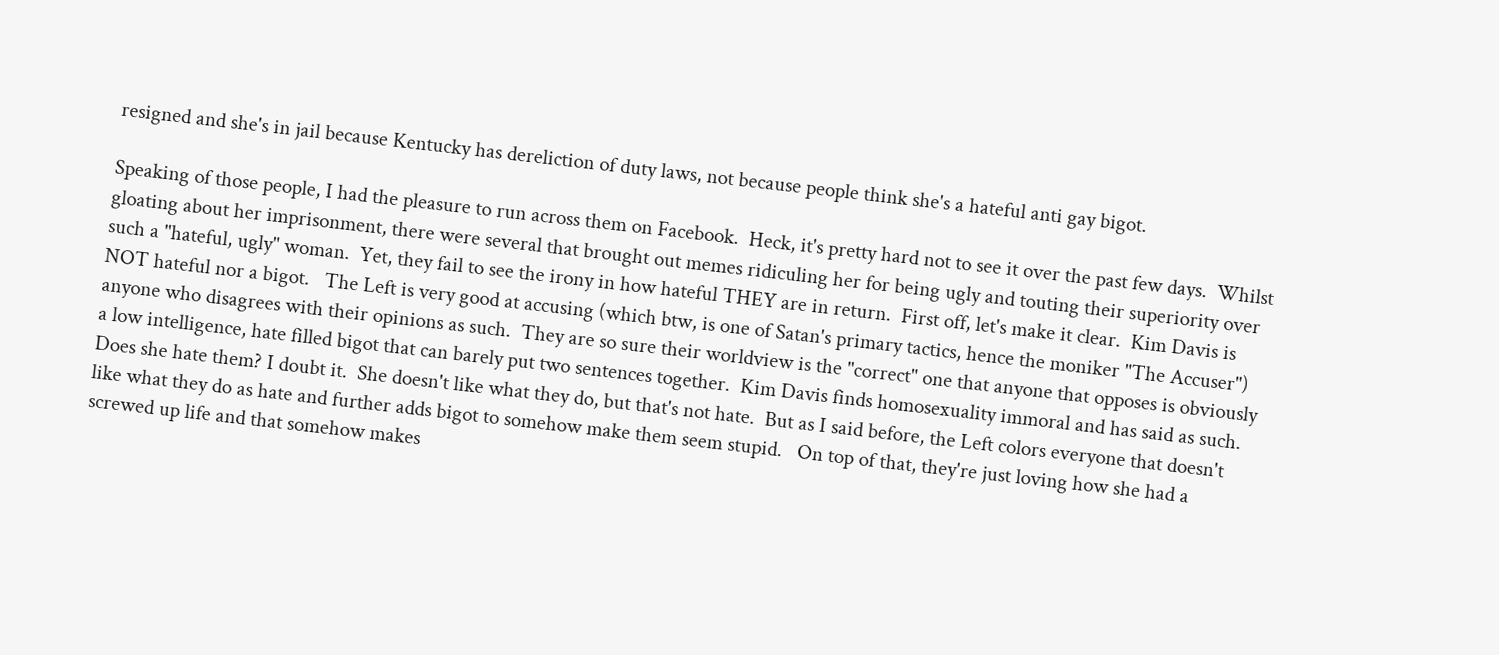resigned and she's in jail because Kentucky has dereliction of duty laws, not because people think she's a hateful anti gay bigot.

Speaking of those people, I had the pleasure to run across them on Facebook.  Heck, it's pretty hard not to see it over the past few days.  Whilst gloating about her imprisonment, there were several that brought out memes ridiculing her for being ugly and touting their superiority over such a "hateful, ugly" woman.  Yet, they fail to see the irony in how hateful THEY are in return.  First off, let's make it clear.  Kim Davis is NOT hateful nor a bigot.   The Left is very good at accusing (which btw, is one of Satan's primary tactics, hence the moniker "The Accuser") anyone who disagrees with their opinions as such.  They are so sure their worldview is the "correct" one that anyone that opposes is obviously a low intelligence, hate filled bigot that can barely put two sentences together.  Kim Davis finds homosexuality immoral and has said as such.  Does she hate them? I doubt it.  She doesn't like what they do, but that's not hate.  But as I said before, the Left colors everyone that doesn't like what they do as hate and further adds bigot to somehow make them seem stupid.   On top of that, they're just loving how she had a screwed up life and that somehow makes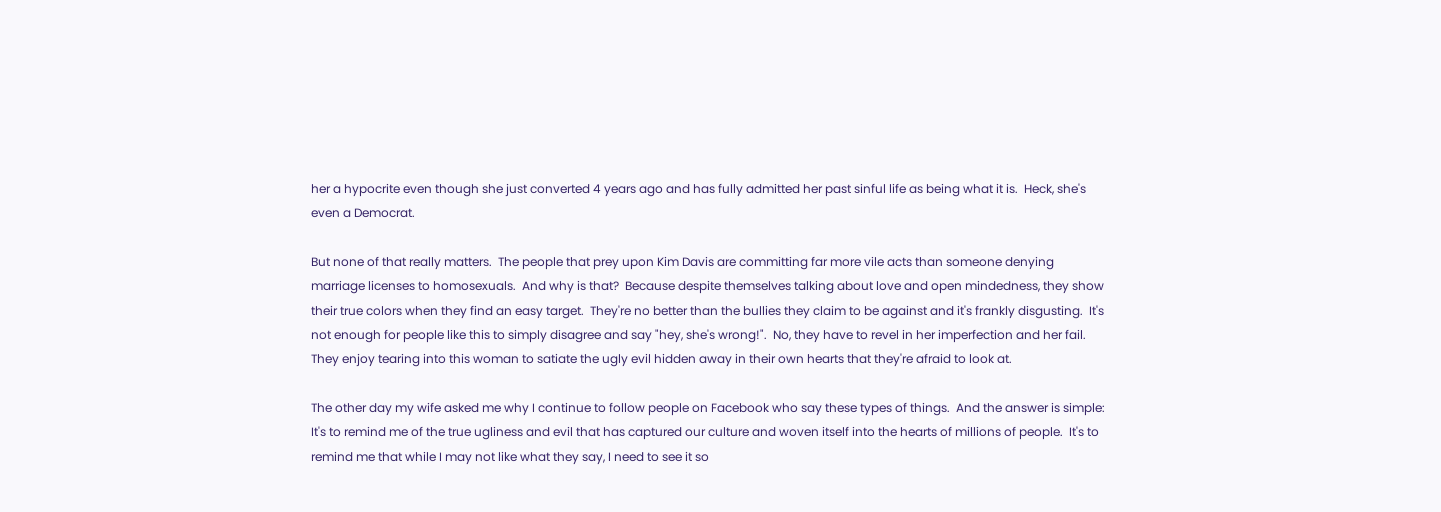her a hypocrite even though she just converted 4 years ago and has fully admitted her past sinful life as being what it is.  Heck, she's even a Democrat.

But none of that really matters.  The people that prey upon Kim Davis are committing far more vile acts than someone denying marriage licenses to homosexuals.  And why is that?  Because despite themselves talking about love and open mindedness, they show their true colors when they find an easy target.  They're no better than the bullies they claim to be against and it's frankly disgusting.  It's not enough for people like this to simply disagree and say "hey, she's wrong!".  No, they have to revel in her imperfection and her fail.  They enjoy tearing into this woman to satiate the ugly evil hidden away in their own hearts that they're afraid to look at.

The other day my wife asked me why I continue to follow people on Facebook who say these types of things.  And the answer is simple:  It's to remind me of the true ugliness and evil that has captured our culture and woven itself into the hearts of millions of people.  It's to remind me that while I may not like what they say, I need to see it so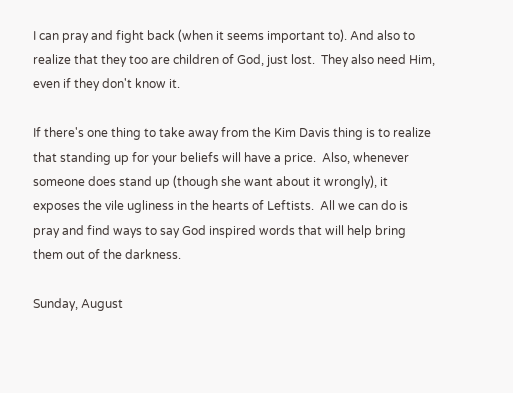I can pray and fight back (when it seems important to). And also to realize that they too are children of God, just lost.  They also need Him, even if they don't know it.

If there's one thing to take away from the Kim Davis thing is to realize that standing up for your beliefs will have a price.  Also, whenever someone does stand up (though she want about it wrongly), it exposes the vile ugliness in the hearts of Leftists.  All we can do is pray and find ways to say God inspired words that will help bring them out of the darkness.

Sunday, August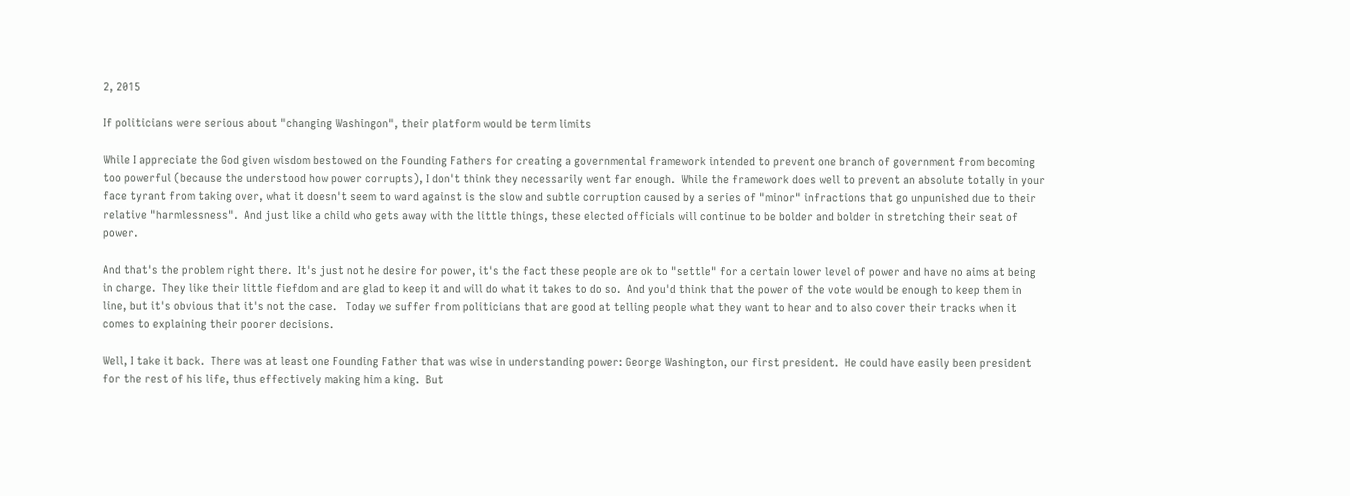2, 2015

If politicians were serious about "changing Washingon", their platform would be term limits

While I appreciate the God given wisdom bestowed on the Founding Fathers for creating a governmental framework intended to prevent one branch of government from becoming too powerful (because the understood how power corrupts), I don't think they necessarily went far enough.  While the framework does well to prevent an absolute totally in your face tyrant from taking over, what it doesn't seem to ward against is the slow and subtle corruption caused by a series of "minor" infractions that go unpunished due to their relative "harmlessness".  And just like a child who gets away with the little things, these elected officials will continue to be bolder and bolder in stretching their seat of power.

And that's the problem right there.  It's just not he desire for power, it's the fact these people are ok to "settle" for a certain lower level of power and have no aims at being in charge.  They like their little fiefdom and are glad to keep it and will do what it takes to do so.  And you'd think that the power of the vote would be enough to keep them in line, but it's obvious that it's not the case.   Today we suffer from politicians that are good at telling people what they want to hear and to also cover their tracks when it comes to explaining their poorer decisions.

Well, I take it back.  There was at least one Founding Father that was wise in understanding power: George Washington, our first president.  He could have easily been president for the rest of his life, thus effectively making him a king.  But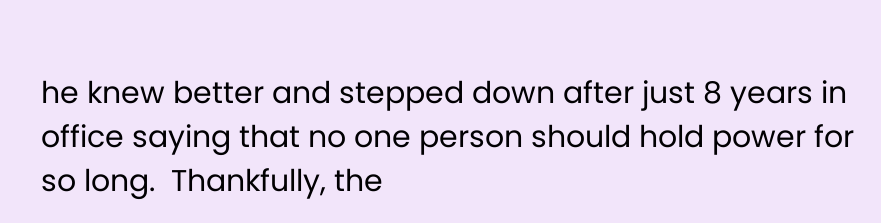he knew better and stepped down after just 8 years in office saying that no one person should hold power for so long.  Thankfully, the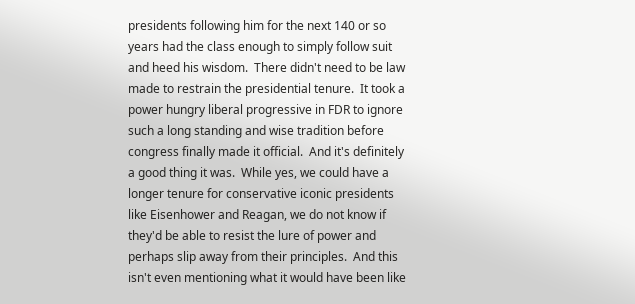presidents following him for the next 140 or so years had the class enough to simply follow suit and heed his wisdom.  There didn't need to be law made to restrain the presidential tenure.  It took a power hungry liberal progressive in FDR to ignore such a long standing and wise tradition before congress finally made it official.  And it's definitely a good thing it was.  While yes, we could have a longer tenure for conservative iconic presidents like Eisenhower and Reagan, we do not know if they'd be able to resist the lure of power and perhaps slip away from their principles.  And this isn't even mentioning what it would have been like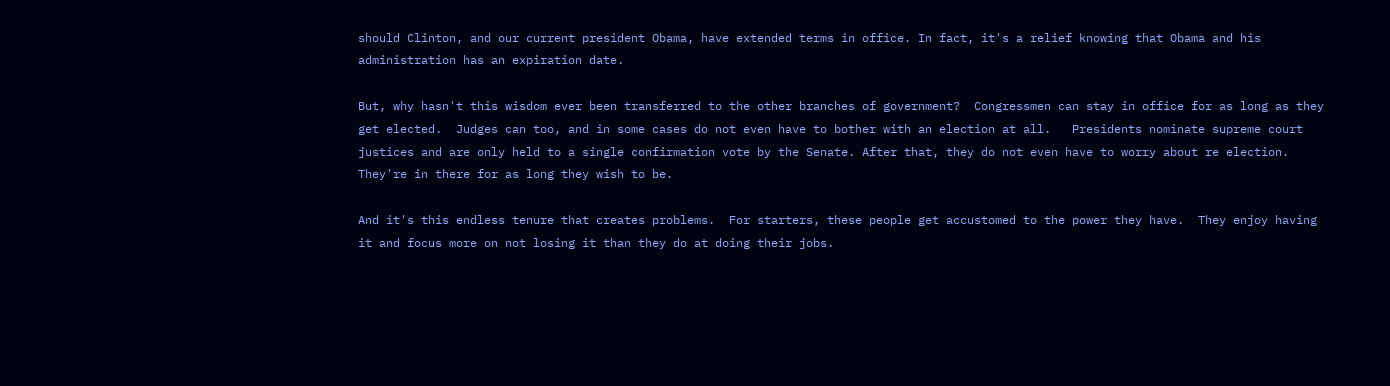should Clinton, and our current president Obama, have extended terms in office. In fact, it's a relief knowing that Obama and his administration has an expiration date.

But, why hasn't this wisdom ever been transferred to the other branches of government?  Congressmen can stay in office for as long as they get elected.  Judges can too, and in some cases do not even have to bother with an election at all.   Presidents nominate supreme court justices and are only held to a single confirmation vote by the Senate. After that, they do not even have to worry about re election.  They're in there for as long they wish to be.

And it's this endless tenure that creates problems.  For starters, these people get accustomed to the power they have.  They enjoy having it and focus more on not losing it than they do at doing their jobs.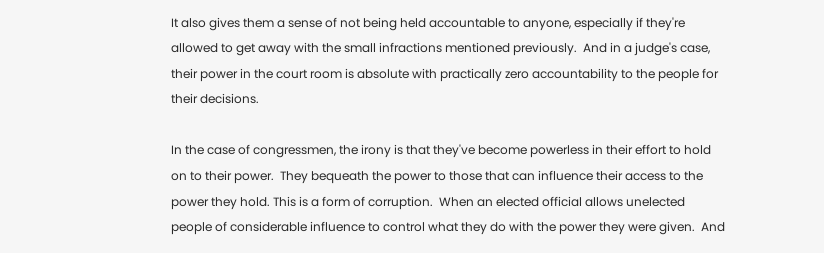It also gives them a sense of not being held accountable to anyone, especially if they're allowed to get away with the small infractions mentioned previously.  And in a judge's case, their power in the court room is absolute with practically zero accountability to the people for their decisions.

In the case of congressmen, the irony is that they've become powerless in their effort to hold on to their power.  They bequeath the power to those that can influence their access to the power they hold. This is a form of corruption.  When an elected official allows unelected people of considerable influence to control what they do with the power they were given.  And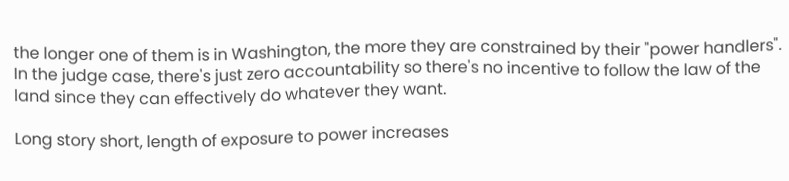the longer one of them is in Washington, the more they are constrained by their "power handlers".   In the judge case, there's just zero accountability so there's no incentive to follow the law of the land since they can effectively do whatever they want.

Long story short, length of exposure to power increases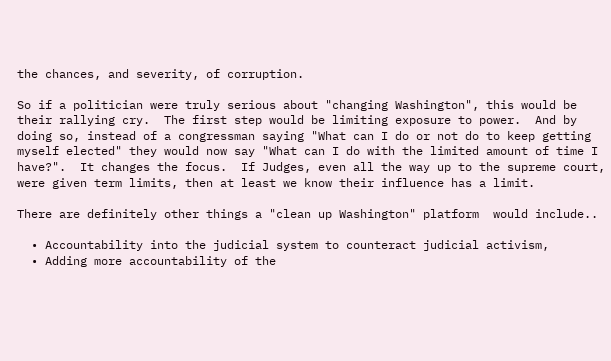the chances, and severity, of corruption.

So if a politician were truly serious about "changing Washington", this would be their rallying cry.  The first step would be limiting exposure to power.  And by doing so, instead of a congressman saying "What can I do or not do to keep getting myself elected" they would now say "What can I do with the limited amount of time I have?".  It changes the focus.  If Judges, even all the way up to the supreme court, were given term limits, then at least we know their influence has a limit.

There are definitely other things a "clean up Washington" platform  would include..

  • Accountability into the judicial system to counteract judicial activism,
  • Adding more accountability of the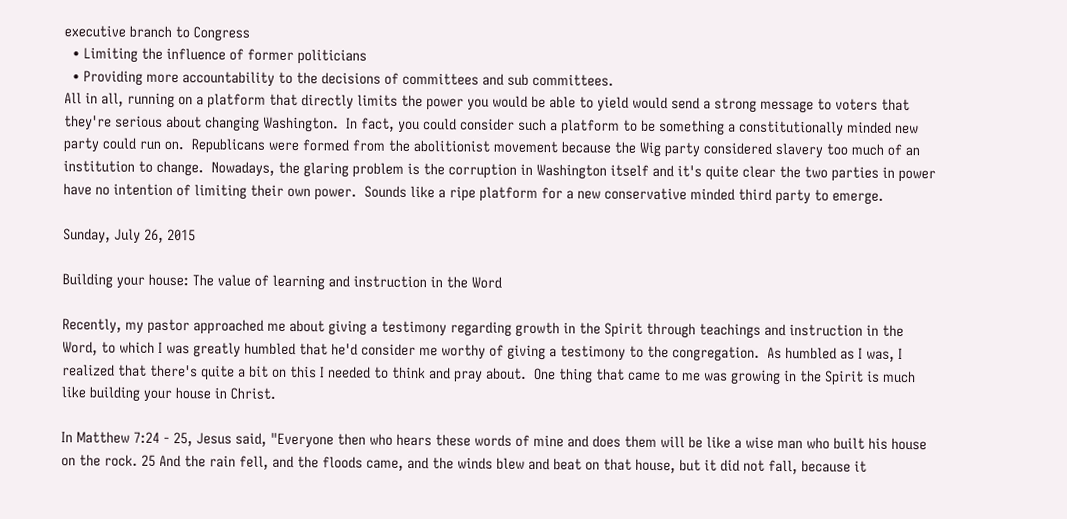executive branch to Congress
  • Limiting the influence of former politicians
  • Providing more accountability to the decisions of committees and sub committees.
All in all, running on a platform that directly limits the power you would be able to yield would send a strong message to voters that they're serious about changing Washington.  In fact, you could consider such a platform to be something a constitutionally minded new party could run on.  Republicans were formed from the abolitionist movement because the Wig party considered slavery too much of an institution to change.  Nowadays, the glaring problem is the corruption in Washington itself and it's quite clear the two parties in power have no intention of limiting their own power.  Sounds like a ripe platform for a new conservative minded third party to emerge.

Sunday, July 26, 2015

Building your house: The value of learning and instruction in the Word

Recently, my pastor approached me about giving a testimony regarding growth in the Spirit through teachings and instruction in the Word, to which I was greatly humbled that he'd consider me worthy of giving a testimony to the congregation.  As humbled as I was, I realized that there's quite a bit on this I needed to think and pray about.  One thing that came to me was growing in the Spirit is much like building your house in Christ.

In Matthew 7:24 - 25, Jesus said, "Everyone then who hears these words of mine and does them will be like a wise man who built his house on the rock. 25 And the rain fell, and the floods came, and the winds blew and beat on that house, but it did not fall, because it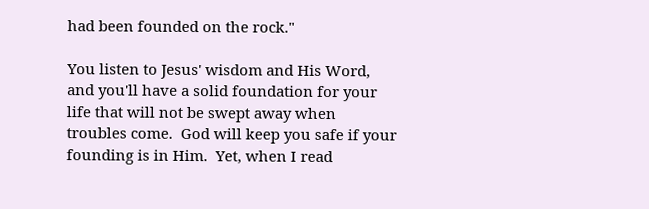had been founded on the rock."

You listen to Jesus' wisdom and His Word, and you'll have a solid foundation for your life that will not be swept away when troubles come.  God will keep you safe if your founding is in Him.  Yet, when I read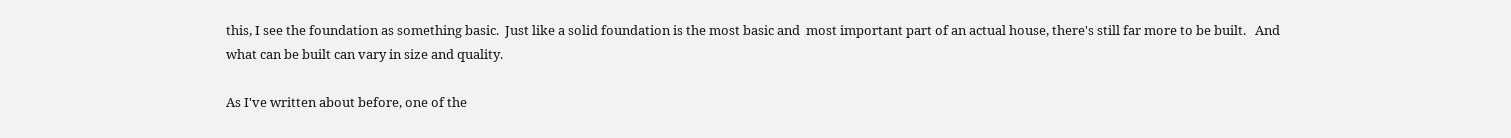this, I see the foundation as something basic.  Just like a solid foundation is the most basic and  most important part of an actual house, there's still far more to be built.   And what can be built can vary in size and quality.

As I've written about before, one of the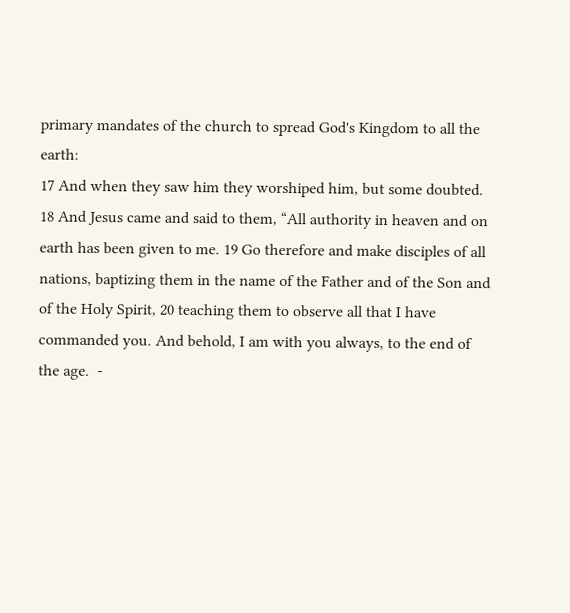primary mandates of the church to spread God's Kingdom to all the earth:
17 And when they saw him they worshiped him, but some doubted. 18 And Jesus came and said to them, “All authority in heaven and on earth has been given to me. 19 Go therefore and make disciples of all nations, baptizing them in the name of the Father and of the Son and of the Holy Spirit, 20 teaching them to observe all that I have commanded you. And behold, I am with you always, to the end of the age.  -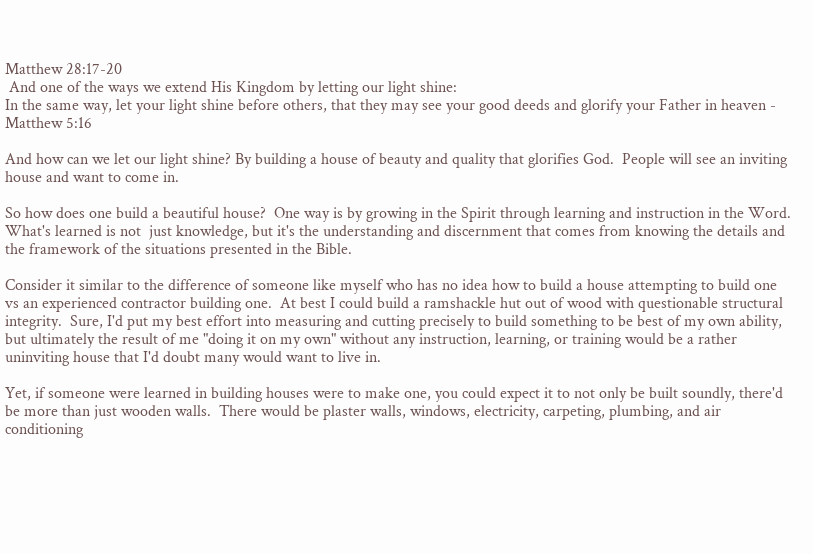Matthew 28:17-20
 And one of the ways we extend His Kingdom by letting our light shine:
In the same way, let your light shine before others, that they may see your good deeds and glorify your Father in heaven - Matthew 5:16

And how can we let our light shine? By building a house of beauty and quality that glorifies God.  People will see an inviting house and want to come in.

So how does one build a beautiful house?  One way is by growing in the Spirit through learning and instruction in the Word.   What's learned is not  just knowledge, but it's the understanding and discernment that comes from knowing the details and the framework of the situations presented in the Bible.

Consider it similar to the difference of someone like myself who has no idea how to build a house attempting to build one vs an experienced contractor building one.  At best I could build a ramshackle hut out of wood with questionable structural integrity.  Sure, I'd put my best effort into measuring and cutting precisely to build something to be best of my own ability, but ultimately the result of me "doing it on my own" without any instruction, learning, or training would be a rather uninviting house that I'd doubt many would want to live in.

Yet, if someone were learned in building houses were to make one, you could expect it to not only be built soundly, there'd be more than just wooden walls.  There would be plaster walls, windows, electricity, carpeting, plumbing, and air conditioning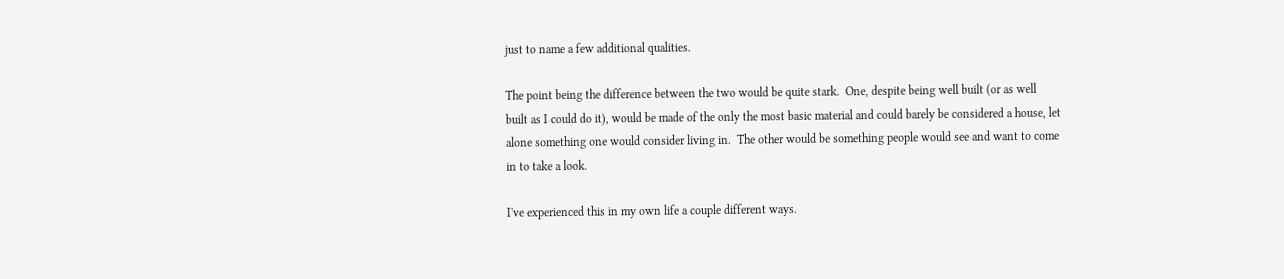just to name a few additional qualities.

The point being the difference between the two would be quite stark.  One, despite being well built (or as well built as I could do it), would be made of the only the most basic material and could barely be considered a house, let alone something one would consider living in.  The other would be something people would see and want to come in to take a look.

I've experienced this in my own life a couple different ways.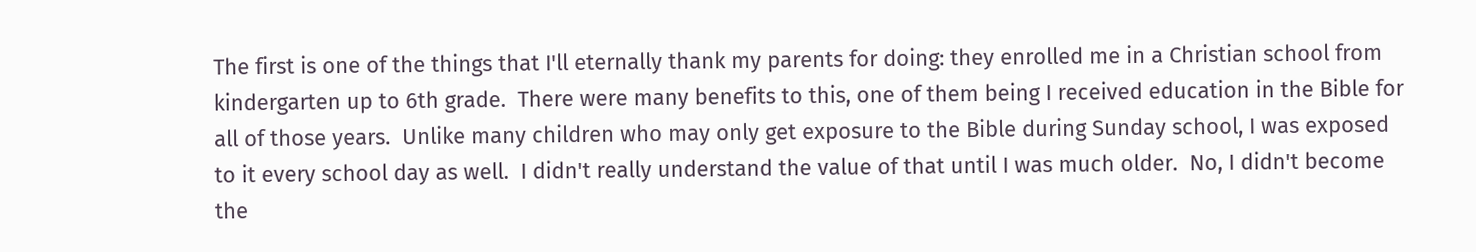The first is one of the things that I'll eternally thank my parents for doing: they enrolled me in a Christian school from kindergarten up to 6th grade.  There were many benefits to this, one of them being I received education in the Bible for all of those years.  Unlike many children who may only get exposure to the Bible during Sunday school, I was exposed to it every school day as well.  I didn't really understand the value of that until I was much older.  No, I didn't become the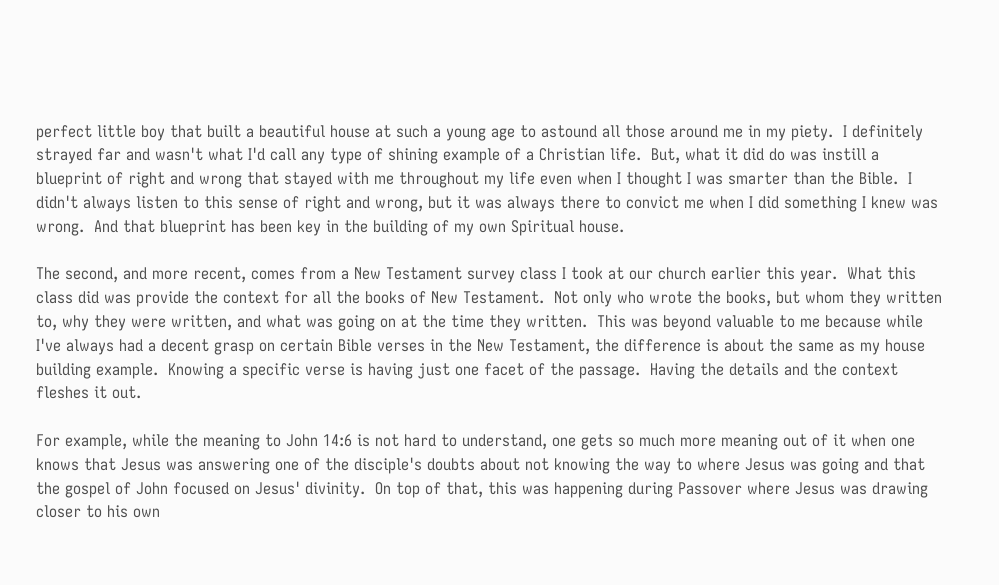perfect little boy that built a beautiful house at such a young age to astound all those around me in my piety.  I definitely strayed far and wasn't what I'd call any type of shining example of a Christian life.  But, what it did do was instill a blueprint of right and wrong that stayed with me throughout my life even when I thought I was smarter than the Bible.  I didn't always listen to this sense of right and wrong, but it was always there to convict me when I did something I knew was wrong.  And that blueprint has been key in the building of my own Spiritual house.

The second, and more recent, comes from a New Testament survey class I took at our church earlier this year.  What this class did was provide the context for all the books of New Testament.  Not only who wrote the books, but whom they written to, why they were written, and what was going on at the time they written.  This was beyond valuable to me because while I've always had a decent grasp on certain Bible verses in the New Testament, the difference is about the same as my house building example.  Knowing a specific verse is having just one facet of the passage.  Having the details and the context fleshes it out.

For example, while the meaning to John 14:6 is not hard to understand, one gets so much more meaning out of it when one knows that Jesus was answering one of the disciple's doubts about not knowing the way to where Jesus was going and that the gospel of John focused on Jesus' divinity.  On top of that, this was happening during Passover where Jesus was drawing closer to his own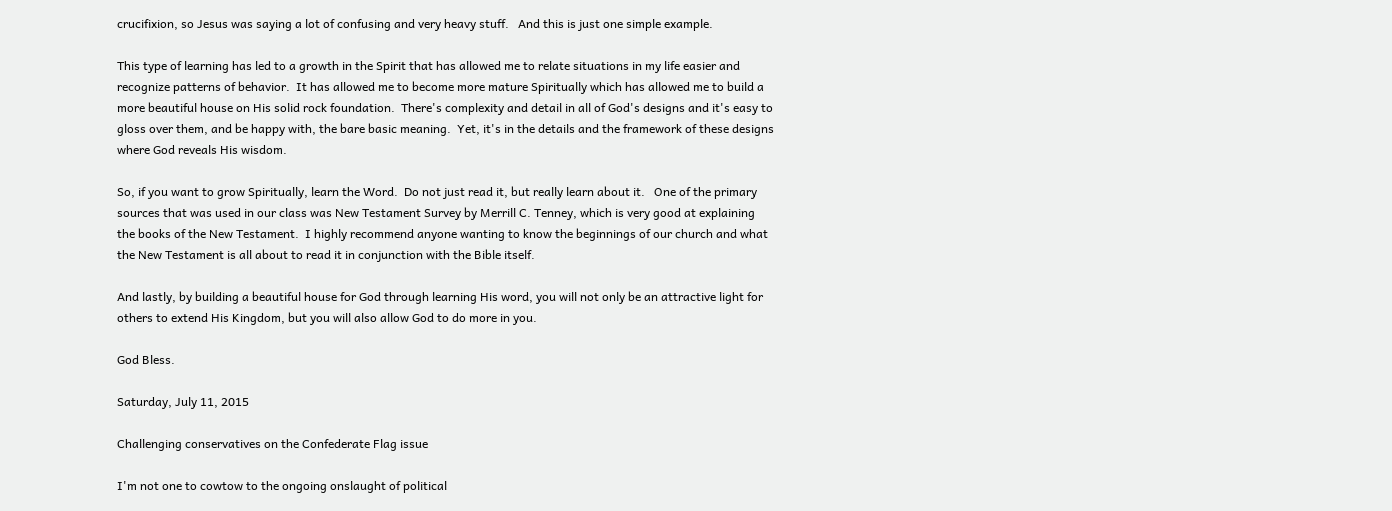crucifixion, so Jesus was saying a lot of confusing and very heavy stuff.   And this is just one simple example.

This type of learning has led to a growth in the Spirit that has allowed me to relate situations in my life easier and recognize patterns of behavior.  It has allowed me to become more mature Spiritually which has allowed me to build a more beautiful house on His solid rock foundation.  There's complexity and detail in all of God's designs and it's easy to gloss over them, and be happy with, the bare basic meaning.  Yet, it's in the details and the framework of these designs where God reveals His wisdom.

So, if you want to grow Spiritually, learn the Word.  Do not just read it, but really learn about it.   One of the primary sources that was used in our class was New Testament Survey by Merrill C. Tenney, which is very good at explaining the books of the New Testament.  I highly recommend anyone wanting to know the beginnings of our church and what the New Testament is all about to read it in conjunction with the Bible itself.

And lastly, by building a beautiful house for God through learning His word, you will not only be an attractive light for others to extend His Kingdom, but you will also allow God to do more in you.

God Bless.

Saturday, July 11, 2015

Challenging conservatives on the Confederate Flag issue

I'm not one to cowtow to the ongoing onslaught of political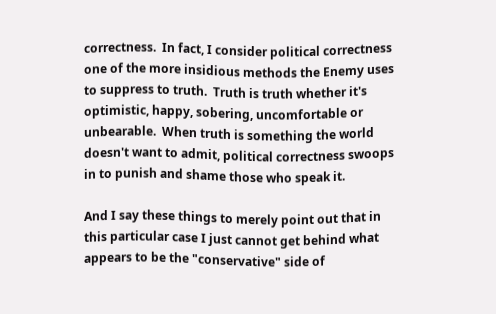correctness.  In fact, I consider political correctness one of the more insidious methods the Enemy uses to suppress to truth.  Truth is truth whether it's optimistic, happy, sobering, uncomfortable or unbearable.  When truth is something the world doesn't want to admit, political correctness swoops in to punish and shame those who speak it.

And I say these things to merely point out that in this particular case I just cannot get behind what appears to be the "conservative" side of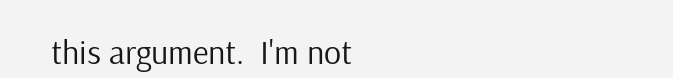this argument.  I'm not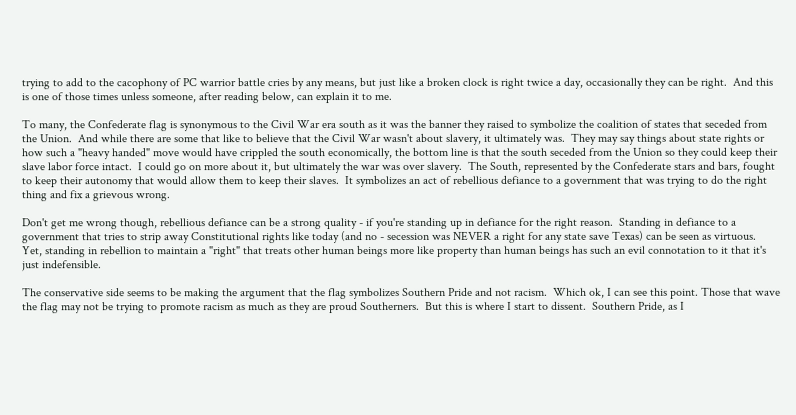trying to add to the cacophony of PC warrior battle cries by any means, but just like a broken clock is right twice a day, occasionally they can be right.  And this is one of those times unless someone, after reading below, can explain it to me.

To many, the Confederate flag is synonymous to the Civil War era south as it was the banner they raised to symbolize the coalition of states that seceded from the Union.  And while there are some that like to believe that the Civil War wasn't about slavery, it ultimately was.  They may say things about state rights or how such a "heavy handed" move would have crippled the south economically, the bottom line is that the south seceded from the Union so they could keep their slave labor force intact.  I could go on more about it, but ultimately the war was over slavery.  The South, represented by the Confederate stars and bars, fought to keep their autonomy that would allow them to keep their slaves.  It symbolizes an act of rebellious defiance to a government that was trying to do the right thing and fix a grievous wrong.

Don't get me wrong though, rebellious defiance can be a strong quality - if you're standing up in defiance for the right reason.  Standing in defiance to a government that tries to strip away Constitutional rights like today (and no - secession was NEVER a right for any state save Texas) can be seen as virtuous.  Yet, standing in rebellion to maintain a "right" that treats other human beings more like property than human beings has such an evil connotation to it that it's just indefensible.

The conservative side seems to be making the argument that the flag symbolizes Southern Pride and not racism.  Which ok, I can see this point. Those that wave the flag may not be trying to promote racism as much as they are proud Southerners.  But this is where I start to dissent.  Southern Pride, as I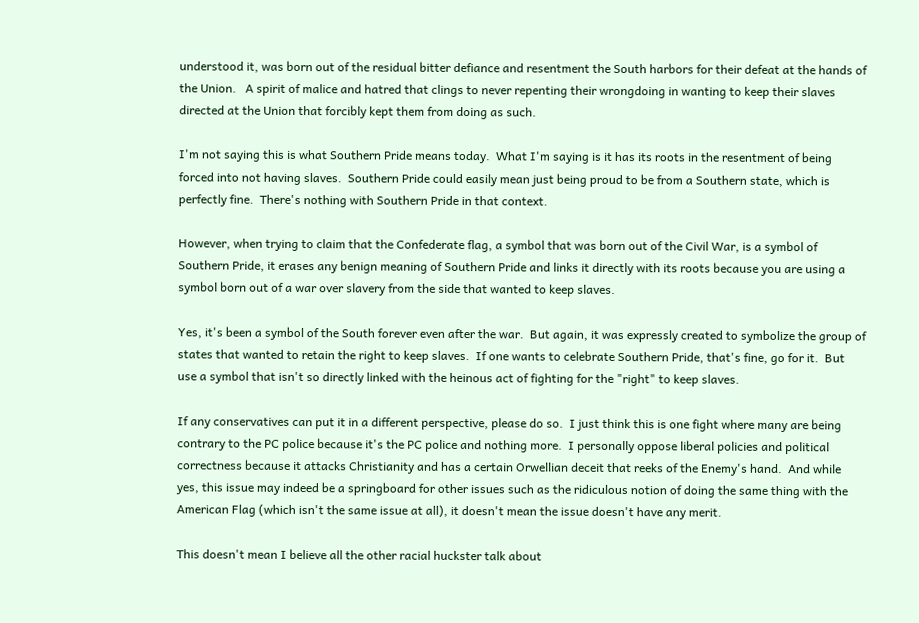understood it, was born out of the residual bitter defiance and resentment the South harbors for their defeat at the hands of the Union.   A spirit of malice and hatred that clings to never repenting their wrongdoing in wanting to keep their slaves directed at the Union that forcibly kept them from doing as such.

I'm not saying this is what Southern Pride means today.  What I'm saying is it has its roots in the resentment of being forced into not having slaves.  Southern Pride could easily mean just being proud to be from a Southern state, which is perfectly fine.  There's nothing with Southern Pride in that context.

However, when trying to claim that the Confederate flag, a symbol that was born out of the Civil War, is a symbol of Southern Pride, it erases any benign meaning of Southern Pride and links it directly with its roots because you are using a symbol born out of a war over slavery from the side that wanted to keep slaves.

Yes, it's been a symbol of the South forever even after the war.  But again, it was expressly created to symbolize the group of states that wanted to retain the right to keep slaves.  If one wants to celebrate Southern Pride, that's fine, go for it.  But use a symbol that isn't so directly linked with the heinous act of fighting for the "right" to keep slaves.

If any conservatives can put it in a different perspective, please do so.  I just think this is one fight where many are being contrary to the PC police because it's the PC police and nothing more.  I personally oppose liberal policies and political correctness because it attacks Christianity and has a certain Orwellian deceit that reeks of the Enemy's hand.  And while yes, this issue may indeed be a springboard for other issues such as the ridiculous notion of doing the same thing with the American Flag (which isn't the same issue at all), it doesn't mean the issue doesn't have any merit.

This doesn't mean I believe all the other racial huckster talk about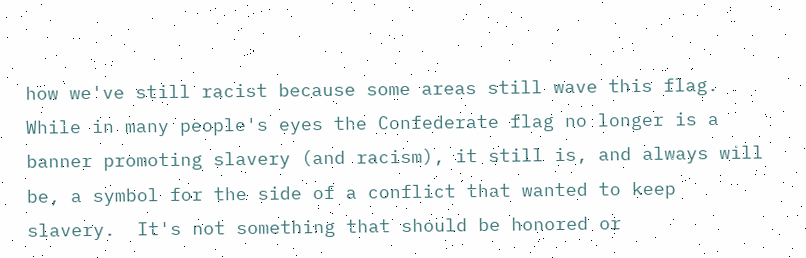how we've still racist because some areas still wave this flag.  While in many people's eyes the Confederate flag no longer is a banner promoting slavery (and racism), it still is, and always will be, a symbol for the side of a conflict that wanted to keep slavery.  It's not something that should be honored or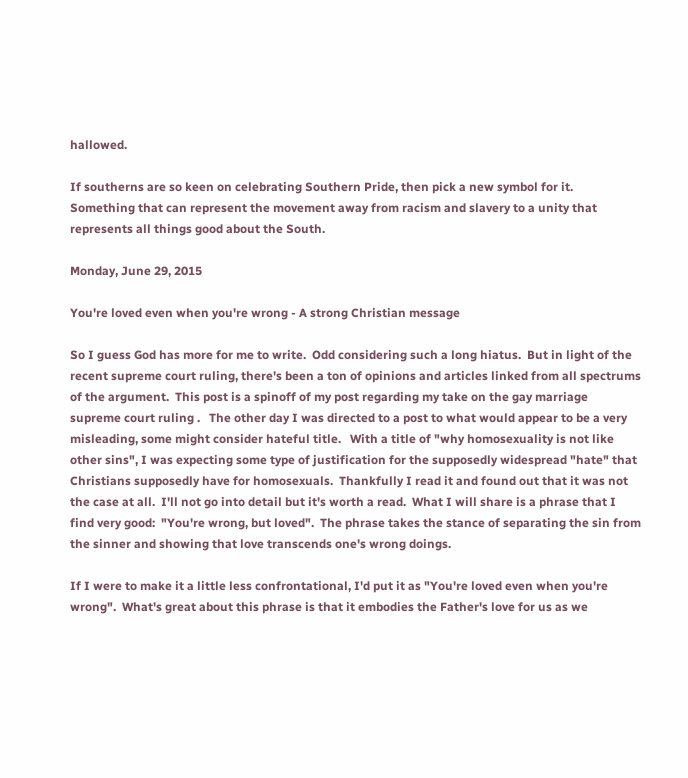hallowed.

If southerns are so keen on celebrating Southern Pride, then pick a new symbol for it.  Something that can represent the movement away from racism and slavery to a unity that represents all things good about the South.

Monday, June 29, 2015

You're loved even when you're wrong - A strong Christian message

So I guess God has more for me to write.  Odd considering such a long hiatus.  But in light of the recent supreme court ruling, there's been a ton of opinions and articles linked from all spectrums of the argument.  This post is a spinoff of my post regarding my take on the gay marriage supreme court ruling .   The other day I was directed to a post to what would appear to be a very misleading, some might consider hateful title.   With a title of "why homosexuality is not like other sins", I was expecting some type of justification for the supposedly widespread "hate" that Christians supposedly have for homosexuals.  Thankfully I read it and found out that it was not the case at all.  I'll not go into detail but it's worth a read.  What I will share is a phrase that I find very good:  "You're wrong, but loved".  The phrase takes the stance of separating the sin from the sinner and showing that love transcends one's wrong doings.

If I were to make it a little less confrontational, I'd put it as "You're loved even when you're wrong".  What's great about this phrase is that it embodies the Father's love for us as we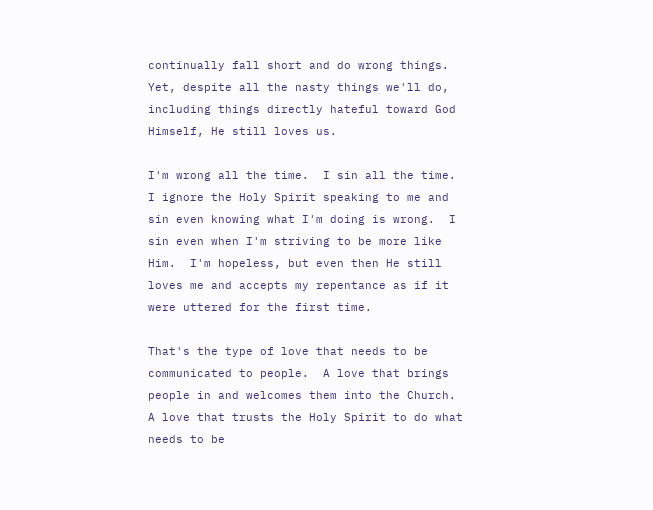continually fall short and do wrong things.  Yet, despite all the nasty things we'll do, including things directly hateful toward God Himself, He still loves us.

I'm wrong all the time.  I sin all the time.  I ignore the Holy Spirit speaking to me and sin even knowing what I'm doing is wrong.  I sin even when I'm striving to be more like Him.  I'm hopeless, but even then He still loves me and accepts my repentance as if it were uttered for the first time.

That's the type of love that needs to be communicated to people.  A love that brings people in and welcomes them into the Church.  A love that trusts the Holy Spirit to do what needs to be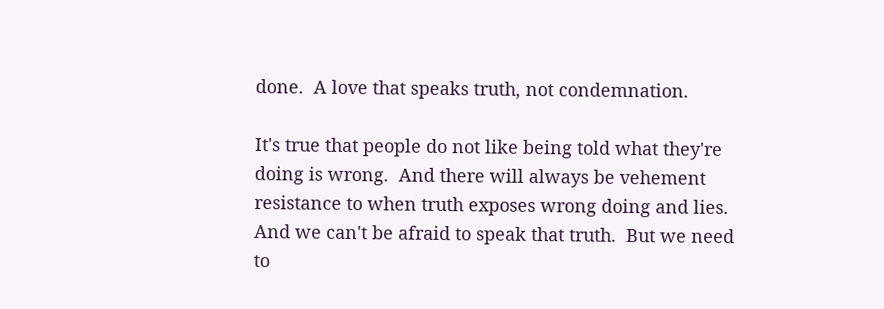done.  A love that speaks truth, not condemnation.

It's true that people do not like being told what they're doing is wrong.  And there will always be vehement resistance to when truth exposes wrong doing and lies.  And we can't be afraid to speak that truth.  But we need to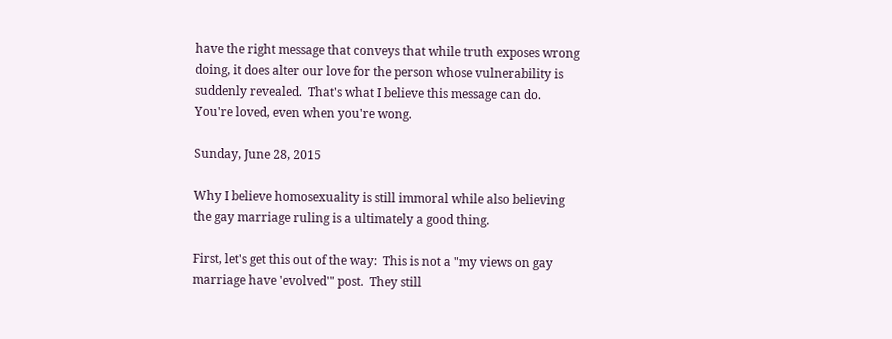have the right message that conveys that while truth exposes wrong doing, it does alter our love for the person whose vulnerability is suddenly revealed.  That's what I believe this message can do.  You're loved, even when you're wong.

Sunday, June 28, 2015

Why I believe homosexuality is still immoral while also believing the gay marriage ruling is a ultimately a good thing.

First, let's get this out of the way:  This is not a "my views on gay marriage have 'evolved'" post.  They still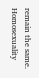remain the same.  Homosexuality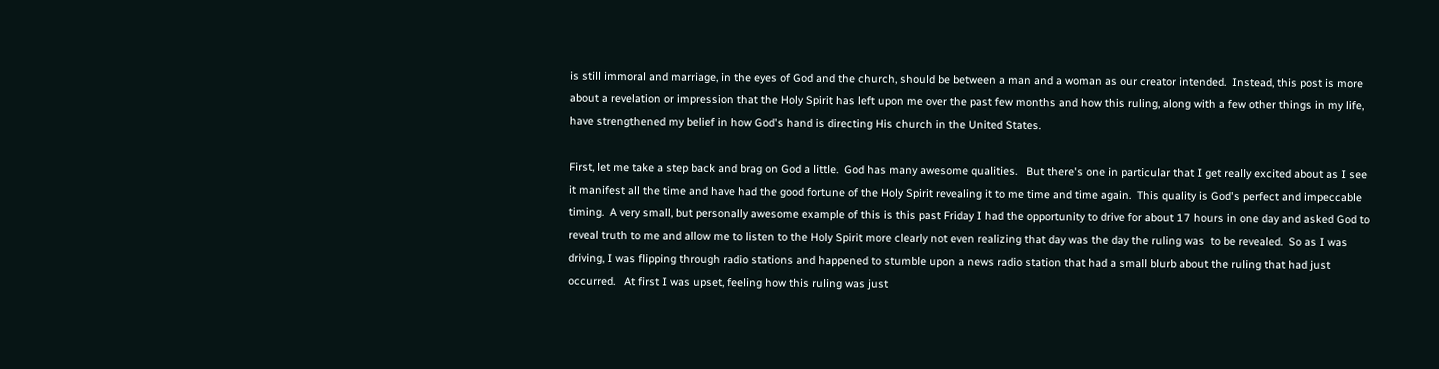is still immoral and marriage, in the eyes of God and the church, should be between a man and a woman as our creator intended.  Instead, this post is more about a revelation or impression that the Holy Spirit has left upon me over the past few months and how this ruling, along with a few other things in my life, have strengthened my belief in how God's hand is directing His church in the United States.

First, let me take a step back and brag on God a little.  God has many awesome qualities.   But there's one in particular that I get really excited about as I see it manifest all the time and have had the good fortune of the Holy Spirit revealing it to me time and time again.  This quality is God's perfect and impeccable timing.  A very small, but personally awesome example of this is this past Friday I had the opportunity to drive for about 17 hours in one day and asked God to reveal truth to me and allow me to listen to the Holy Spirit more clearly not even realizing that day was the day the ruling was  to be revealed.  So as I was driving, I was flipping through radio stations and happened to stumble upon a news radio station that had a small blurb about the ruling that had just occurred.   At first I was upset, feeling how this ruling was just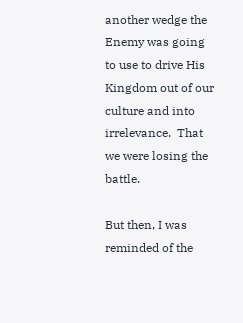another wedge the Enemy was going to use to drive His Kingdom out of our culture and into irrelevance.  That we were losing the battle.

But then, I was reminded of the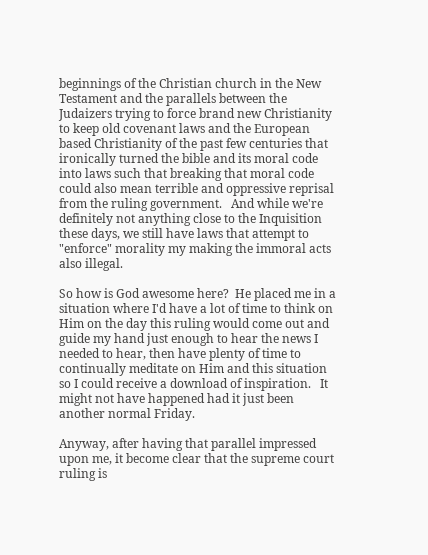beginnings of the Christian church in the New Testament and the parallels between the Judaizers trying to force brand new Christianity to keep old covenant laws and the European based Christianity of the past few centuries that ironically turned the bible and its moral code into laws such that breaking that moral code could also mean terrible and oppressive reprisal from the ruling government.   And while we're definitely not anything close to the Inquisition these days, we still have laws that attempt to "enforce" morality my making the immoral acts also illegal.

So how is God awesome here?  He placed me in a situation where I'd have a lot of time to think on Him on the day this ruling would come out and guide my hand just enough to hear the news I needed to hear, then have plenty of time to continually meditate on Him and this situation so I could receive a download of inspiration.   It might not have happened had it just been another normal Friday.

Anyway, after having that parallel impressed upon me, it become clear that the supreme court ruling is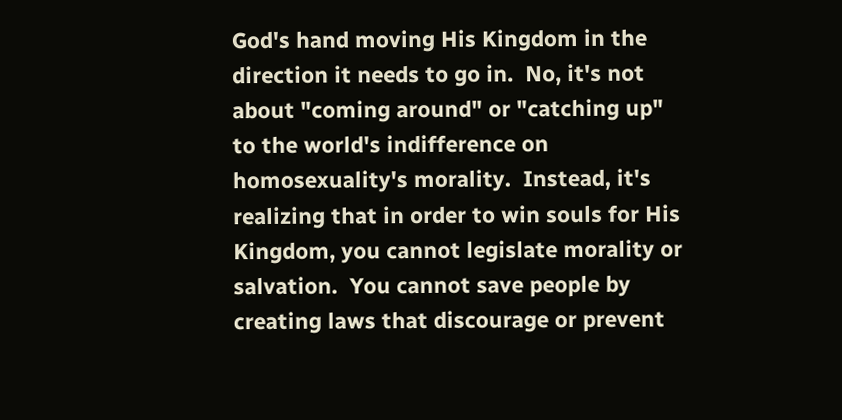God's hand moving His Kingdom in the direction it needs to go in.  No, it's not about "coming around" or "catching up" to the world's indifference on homosexuality's morality.  Instead, it's realizing that in order to win souls for His Kingdom, you cannot legislate morality or salvation.  You cannot save people by creating laws that discourage or prevent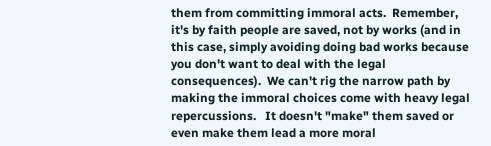them from committing immoral acts.  Remember, it's by faith people are saved, not by works (and in this case, simply avoiding doing bad works because you don't want to deal with the legal consequences).  We can't rig the narrow path by making the immoral choices come with heavy legal repercussions.   It doesn't "make" them saved or even make them lead a more moral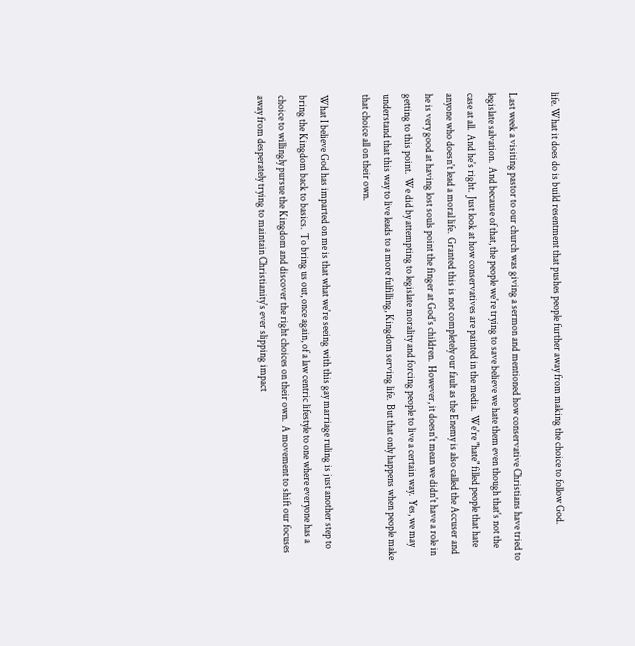life. What it does do is build resentment that pushes people further away from making the choice to follow God.

Last week a visiting pastor to our church was giving a sermon and mentioned how conservative Christians have tried to legislate salvation.  And because of that, the people we're trying to save believe we hate them even though that's not the case at all.  And he's right.  Just look at how conservatives are painted in the media.  We're "hate" filled people that hate anyone who doesn't lead a moral life.  Granted this is not completely our fault as the Enemy is also called the Accuser and he is very good at having lost souls point the finger at God's children.  However, it doesn't mean we didn't have a role in getting to this point.  We did by attempting to legislate morality and forcing people to live a certain way.  Yes, we may understand that this way to live leads to a more fulfilling, Kingdom serving life.  But that only happens when people make that choice all on their own.

What I believe God has imparted on me is that what we're seeing with this gay marriage ruling is just another step to bring the Kingdom back to basics.  To bring us out, once again, of a law centric lifestyle to one where everyone has a choice to willingly pursue the Kingdom and discover the right choices on their own.  A movement to shift our focuses away from desperately trying to maintain Christianity's ever slipping impact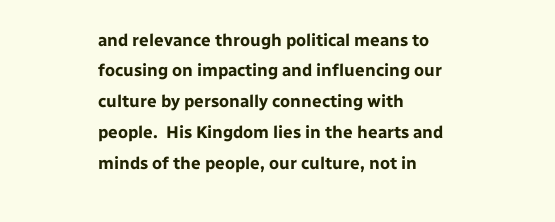and relevance through political means to focusing on impacting and influencing our culture by personally connecting with people.  His Kingdom lies in the hearts and minds of the people, our culture, not in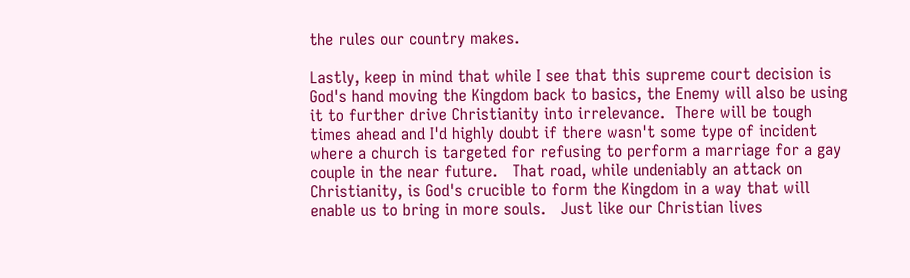the rules our country makes.

Lastly, keep in mind that while I see that this supreme court decision is God's hand moving the Kingdom back to basics, the Enemy will also be using it to further drive Christianity into irrelevance.  There will be tough times ahead and I'd highly doubt if there wasn't some type of incident where a church is targeted for refusing to perform a marriage for a gay couple in the near future.   That road, while undeniably an attack on Christianity, is God's crucible to form the Kingdom in a way that will enable us to bring in more souls.   Just like our Christian lives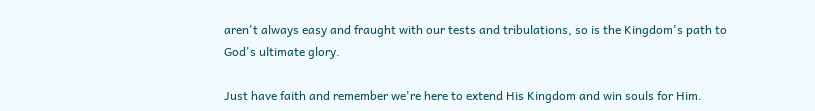aren't always easy and fraught with our tests and tribulations, so is the Kingdom's path to God's ultimate glory.

Just have faith and remember we're here to extend His Kingdom and win souls for Him.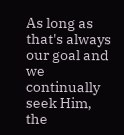As long as that's always our goal and we continually seek Him, the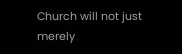Church will not just merely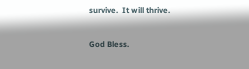survive.  It will thrive.

God Bless.